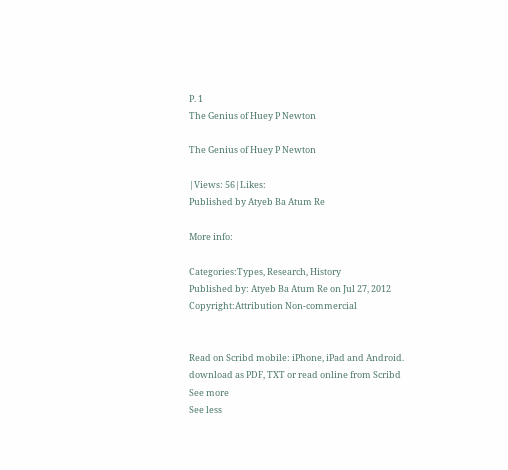P. 1
The Genius of Huey P Newton

The Genius of Huey P Newton

|Views: 56|Likes:
Published by Atyeb Ba Atum Re

More info:

Categories:Types, Research, History
Published by: Atyeb Ba Atum Re on Jul 27, 2012
Copyright:Attribution Non-commercial


Read on Scribd mobile: iPhone, iPad and Android.
download as PDF, TXT or read online from Scribd
See more
See less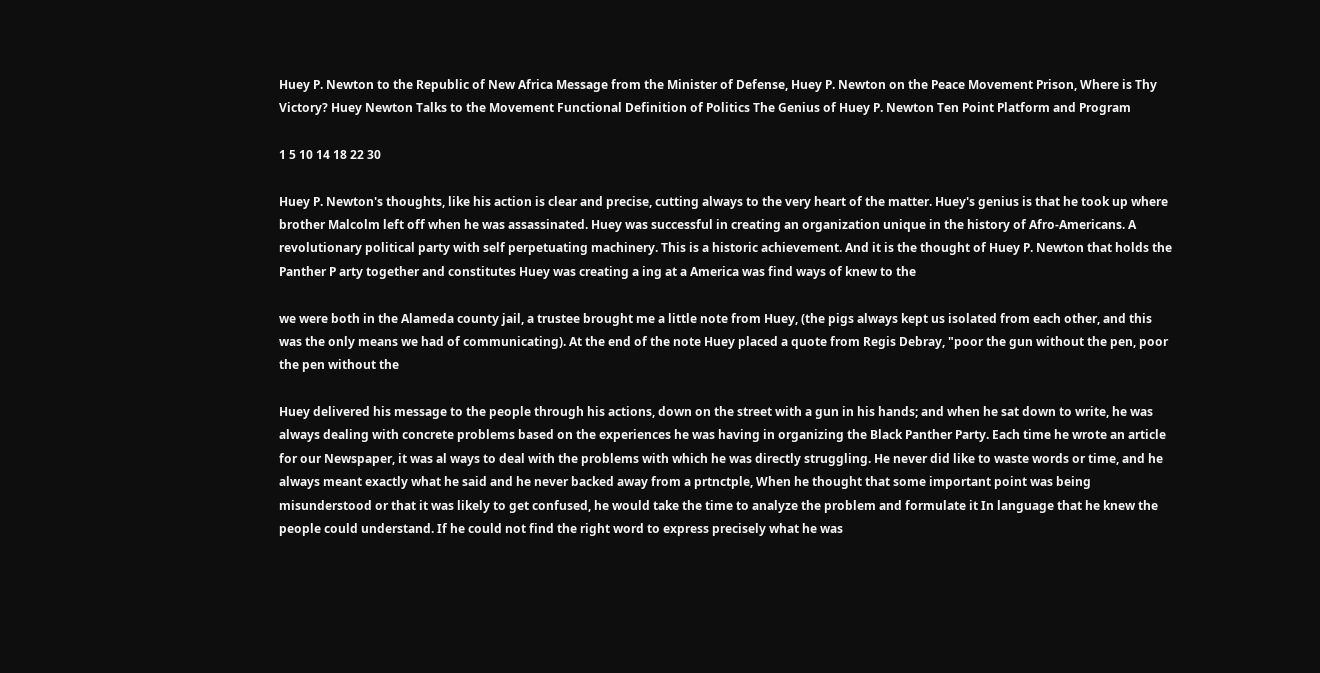Huey P. Newton to the Republic of New Africa Message from the Minister of Defense, Huey P. Newton on the Peace Movement Prison, Where is Thy Victory? Huey Newton Talks to the Movement Functional Definition of Politics The Genius of Huey P. Newton Ten Point Platform and Program

1 5 10 14 18 22 30

Huey P. Newton's thoughts, like his action is clear and precise, cutting always to the very heart of the matter. Huey's genius is that he took up where brother Malcolm left off when he was assassinated. Huey was successful in creating an organization unique in the history of Afro-Americans. A revolutionary political party with self perpetuating machinery. This is a historic achievement. And it is the thought of Huey P. Newton that holds the Panther P arty together and constitutes Huey was creating a ing at a America was find ways of knew to the

we were both in the Alameda county jail, a trustee brought me a little note from Huey, (the pigs always kept us isolated from each other, and this was the only means we had of communicating). At the end of the note Huey placed a quote from Regis Debray, "poor the gun without the pen, poor the pen without the

Huey delivered his message to the people through his actions, down on the street with a gun in his hands; and when he sat down to write, he was always dealing with concrete problems based on the experiences he was having in organizing the Black Panther Party. Each time he wrote an article for our Newspaper, it was al ways to deal with the problems with which he was directly struggling. He never did like to waste words or time, and he always meant exactly what he said and he never backed away from a prtnctple, When he thought that some important point was being misunderstood or that it was likely to get confused, he would take the time to analyze the problem and formulate it In language that he knew the people could understand. If he could not find the right word to express precisely what he was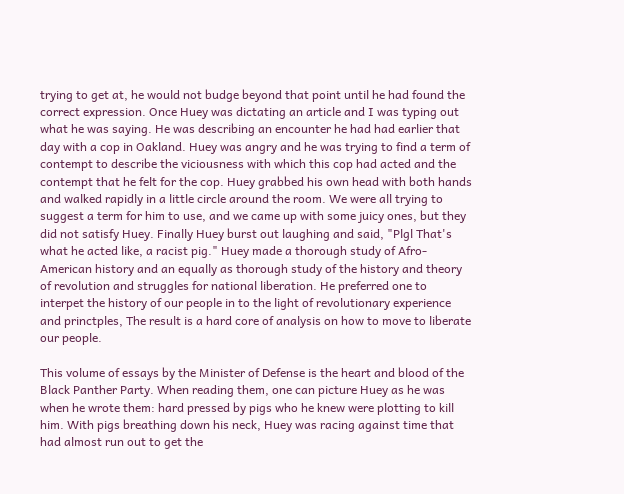trying to get at, he would not budge beyond that point until he had found the correct expression. Once Huey was dictating an article and I was typing out what he was saying. He was describing an encounter he had had earlier that day with a cop in Oakland. Huey was angry and he was trying to find a term of contempt to describe the viciousness with which this cop had acted and the contempt that he felt for the cop. Huey grabbed his own head with both hands and walked rapidly in a little circle around the room. We were all trying to suggest a term for him to use, and we came up with some juicy ones, but they did not satisfy Huey. Finally Huey burst out laughing and said, "Plgl That's what he acted like, a racist pig." Huey made a thorough study of Afro-American history and an equally as thorough study of the history and theory of revolution and struggles for national liberation. He preferred one to interpet the history of our people in to the light of revolutionary experience and princtples, The result is a hard core of analysis on how to move to liberate our people.

This volume of essays by the Minister of Defense is the heart and blood of the Black Panther Party. When reading them, one can picture Huey as he was when he wrote them: hard pressed by pigs who he knew were plotting to kill him. With pigs breathing down his neck, Huey was racing against time that had almost run out to get the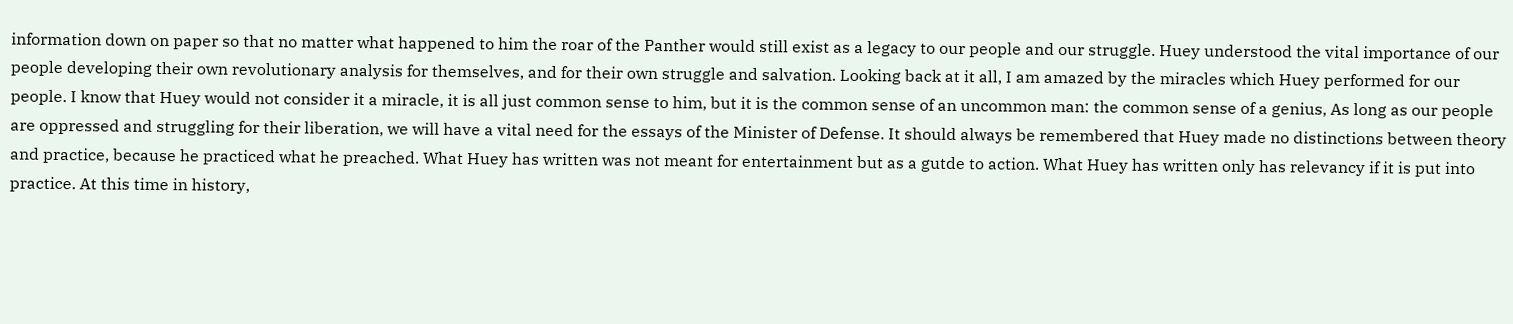information down on paper so that no matter what happened to him the roar of the Panther would still exist as a legacy to our people and our struggle. Huey understood the vital importance of our people developing their own revolutionary analysis for themselves, and for their own struggle and salvation. Looking back at it all, I am amazed by the miracles which Huey performed for our people. I know that Huey would not consider it a miracle, it is all just common sense to him, but it is the common sense of an uncommon man: the common sense of a genius, As long as our people are oppressed and struggling for their liberation, we will have a vital need for the essays of the Minister of Defense. It should always be remembered that Huey made no distinctions between theory and practice, because he practiced what he preached. What Huey has written was not meant for entertainment but as a gutde to action. What Huey has written only has relevancy if it is put into practice. At this time in history,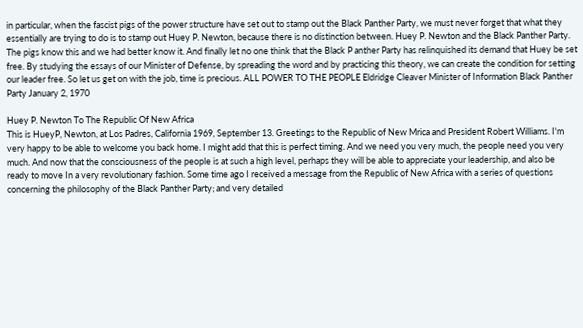in particular, when the fascist pigs of the power structure have set out to stamp out the Black Panther Party, we must never forget that what they essentially are trying to do is to stamp out Huey P. Newton, because there is no distinction between. Huey P. Newton and the Black Panther Party. The pigs know this and we had better know it. And finally let no one think that the Black P anther Party has relinquished its demand that Huey be set free. By studying the essays of our Minister of Defense, by spreading the word and by practicing this theory, we can create the condition for setting our leader free. So let us get on with the job, time is precious. ALL POWER TO THE PEOPLE Eldridge Cleaver Minister of Information Black Panther Party January 2, 1970

Huey P. Newton To The Republic Of New Africa
This is HueyP, Newton, at Los Padres, California 1969, September 13. Greetings to the Republic of New Mrica and President Robert Williams. I'm very happy to be able to welcome you back home. I might add that this is perfect timing. And we need you very much, the people need you very much. And now that the consciousness of the people is at such a high level, perhaps they will be able to appreciate your leadership, and also be ready to move In a very revolutionary fashion. Some time ago I received a message from the Republic of New Africa with a series of questions concerning the philosophy of the Black Panther Party; and very detailed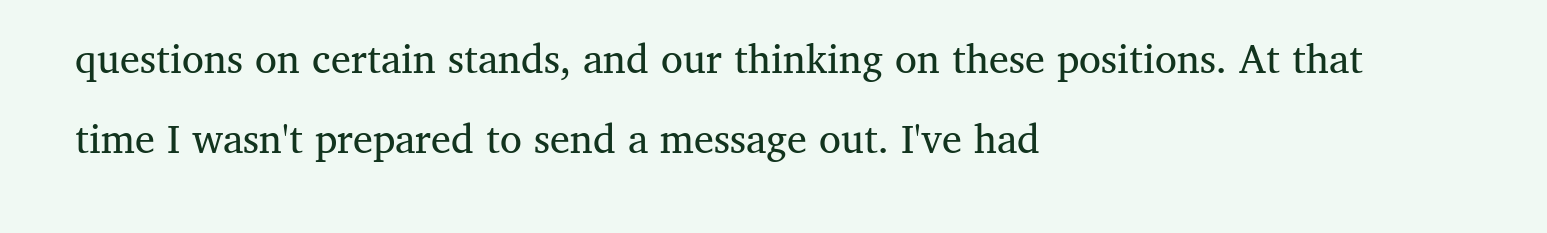questions on certain stands, and our thinking on these positions. At that time I wasn't prepared to send a message out. I've had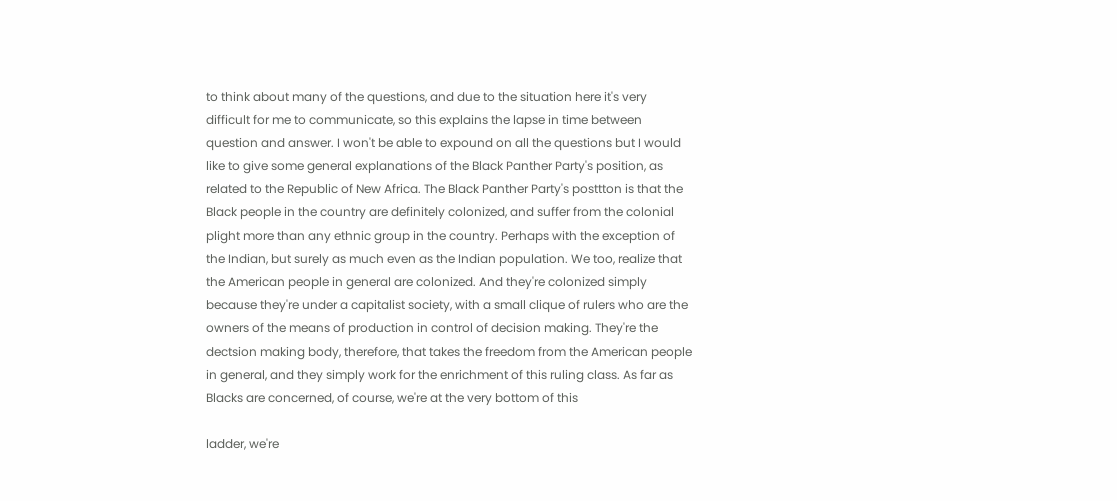to think about many of the questions, and due to the situation here it's very difficult for me to communicate, so this explains the lapse in time between question and answer. I won't be able to expound on all the questions but I would like to give some general explanations of the Black Panther Party's position, as related to the Republic of New Africa. The Black Panther Party's posttton is that the Black people in the country are definitely colonized, and suffer from the colonial plight more than any ethnic group in the country. Perhaps with the exception of the Indian, but surely as much even as the Indian population. We too, realize that the American people in general are colonized. And they're colonized simply because they're under a capitalist society, with a small clique of rulers who are the owners of the means of production in control of decision making. They're the dectsion making body, therefore, that takes the freedom from the American people in general, and they simply work for the enrichment of this ruling class. As far as Blacks are concerned, of course, we're at the very bottom of this

ladder, we're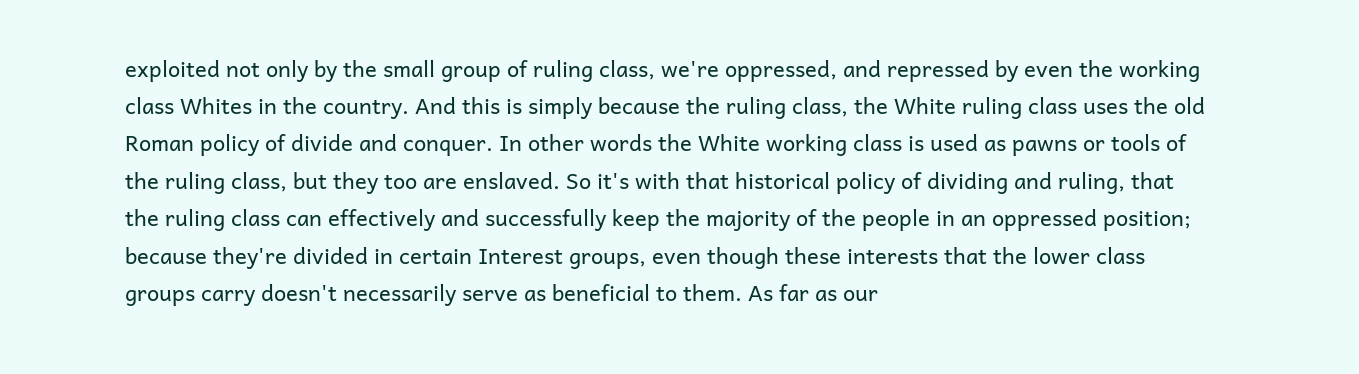exploited not only by the small group of ruling class, we're oppressed, and repressed by even the working class Whites in the country. And this is simply because the ruling class, the White ruling class uses the old Roman policy of divide and conquer. In other words the White working class is used as pawns or tools of the ruling class, but they too are enslaved. So it's with that historical policy of dividing and ruling, that the ruling class can effectively and successfully keep the majority of the people in an oppressed position; because they're divided in certain Interest groups, even though these interests that the lower class groups carry doesn't necessarily serve as beneficial to them. As far as our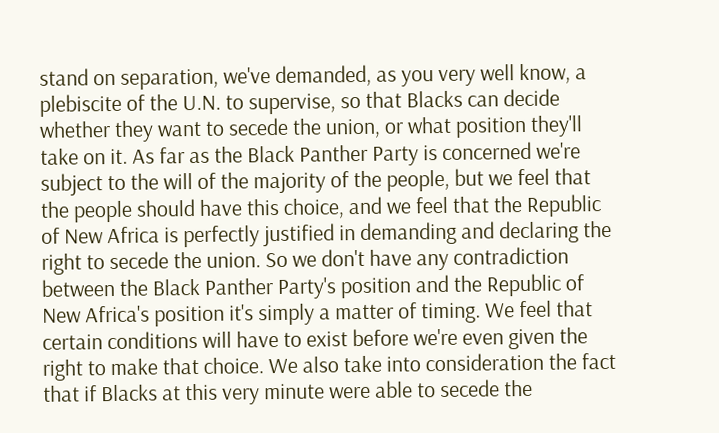stand on separation, we've demanded, as you very well know, a plebiscite of the U.N. to supervise, so that Blacks can decide whether they want to secede the union, or what position they'll take on it. As far as the Black Panther Party is concerned we're subject to the will of the majority of the people, but we feel that the people should have this choice, and we feel that the Republic of New Africa is perfectly justified in demanding and declaring the right to secede the union. So we don't have any contradiction between the Black Panther Party's position and the Republic of New Africa's position it's simply a matter of timing. We feel that certain conditions will have to exist before we're even given the right to make that choice. We also take into consideration the fact that if Blacks at this very minute were able to secede the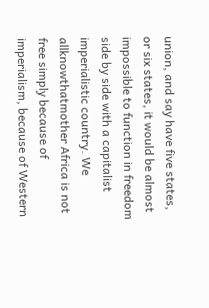union, and say have five states, or six states, it would be almost impossible to function in freedom side by side with a capitalist imperialistic country. We allknowthatmother Africa is not free simply because of imperialism, because of Western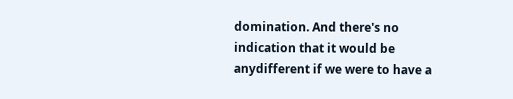domination. And there's no indication that it would be anydifferent if we were to have a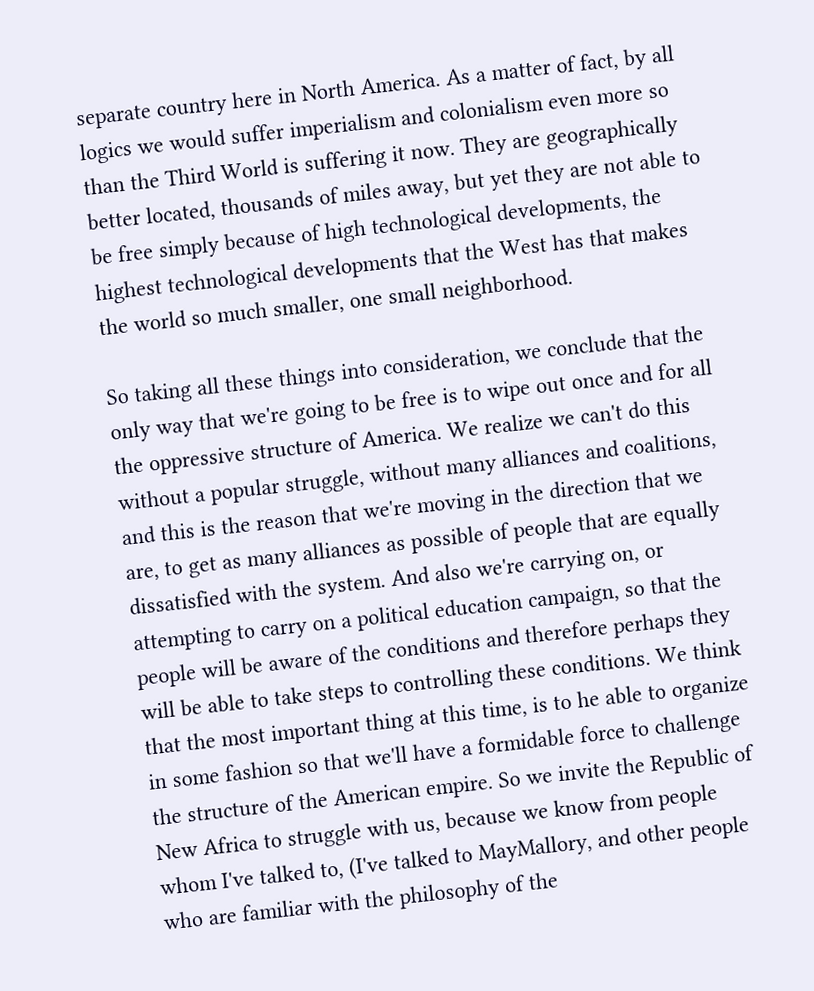separate country here in North America. As a matter of fact, by all logics we would suffer imperialism and colonialism even more so than the Third World is suffering it now. They are geographically better located, thousands of miles away, but yet they are not able to be free simply because of high technological developments, the highest technological developments that the West has that makes the world so much smaller, one small neighborhood.

So taking all these things into consideration, we conclude that the only way that we're going to be free is to wipe out once and for all the oppressive structure of America. We realize we can't do this without a popular struggle, without many alliances and coalitions, and this is the reason that we're moving in the direction that we are, to get as many alliances as possible of people that are equally dissatisfied with the system. And also we're carrying on, or attempting to carry on a political education campaign, so that the people will be aware of the conditions and therefore perhaps they will be able to take steps to controlling these conditions. We think that the most important thing at this time, is to he able to organize in some fashion so that we'll have a formidable force to challenge the structure of the American empire. So we invite the Republic of New Africa to struggle with us, because we know from people whom I've talked to, (I've talked to MayMallory, and other people who are familiar with the philosophy of the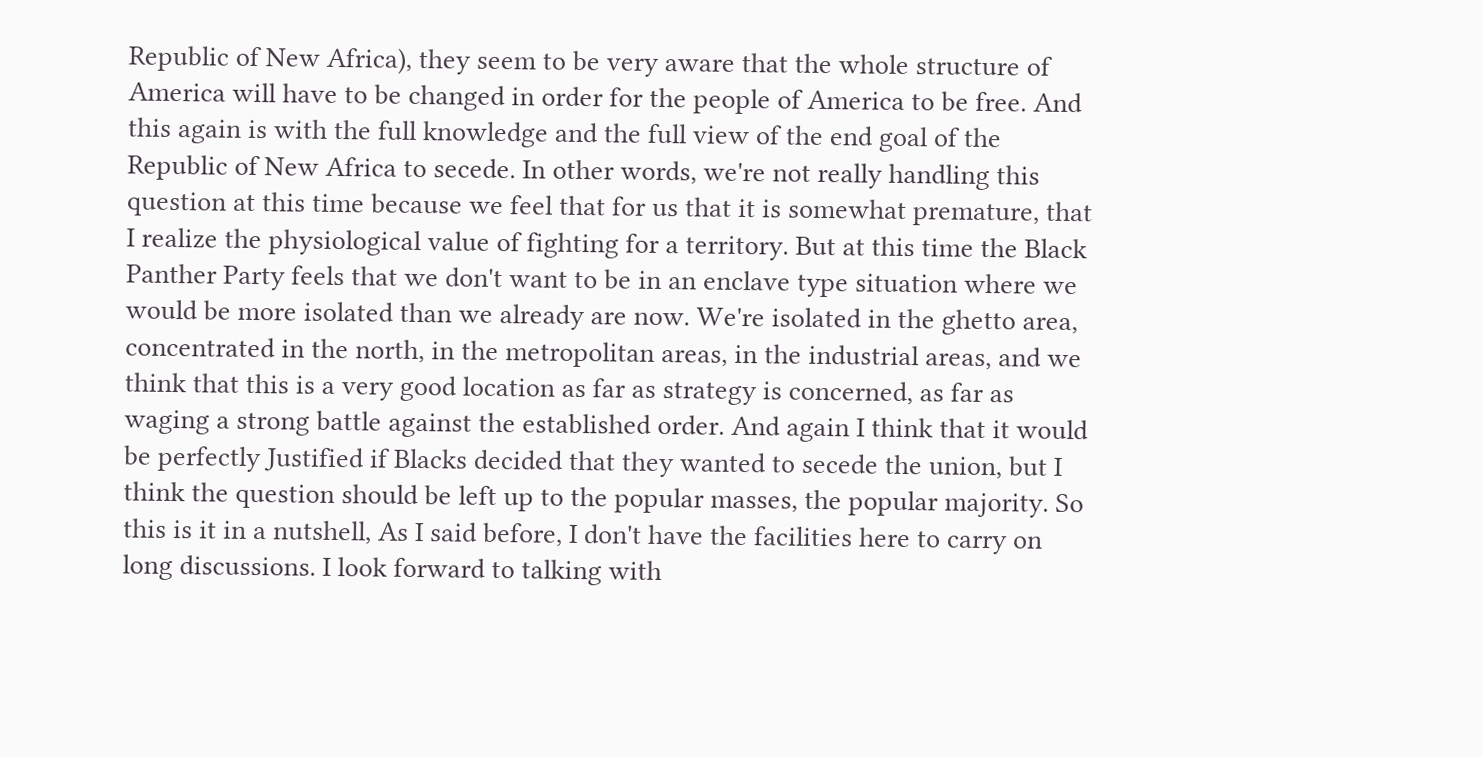Republic of New Africa), they seem to be very aware that the whole structure of America will have to be changed in order for the people of America to be free. And this again is with the full knowledge and the full view of the end goal of the Republic of New Africa to secede. In other words, we're not really handling this question at this time because we feel that for us that it is somewhat premature, that I realize the physiological value of fighting for a territory. But at this time the Black Panther Party feels that we don't want to be in an enclave type situation where we would be more isolated than we already are now. We're isolated in the ghetto area, concentrated in the north, in the metropolitan areas, in the industrial areas, and we think that this is a very good location as far as strategy is concerned, as far as waging a strong battle against the established order. And again I think that it would be perfectly Justified if Blacks decided that they wanted to secede the union, but I think the question should be left up to the popular masses, the popular majority. So this is it in a nutshell, As I said before, I don't have the facilities here to carry on long discussions. I look forward to talking with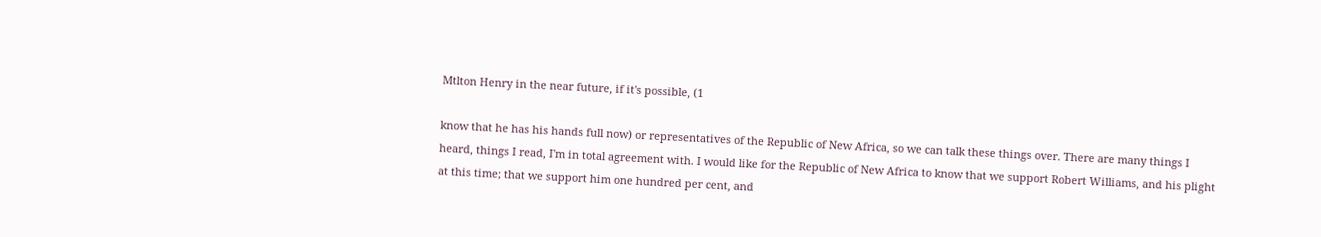Mtlton Henry in the near future, if it's possible, (1

know that he has his hands full now) or representatives of the Republic of New Africa, so we can talk these things over. There are many things I heard, things I read, I'm in total agreement with. I would like for the Republic of New Africa to know that we support Robert Williams, and his plight at this time; that we support him one hundred per cent, and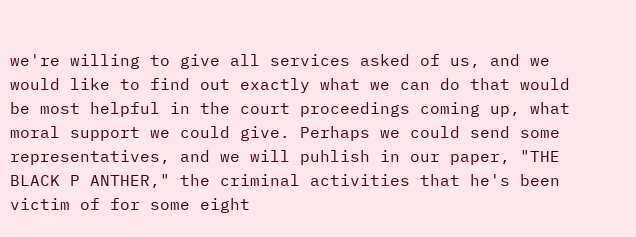we're willing to give all services asked of us, and we would like to find out exactly what we can do that would be most helpful in the court proceedings coming up, what moral support we could give. Perhaps we could send some representatives, and we will puhlish in our paper, "THE BLACK P ANTHER," the criminal activities that he's been victim of for some eight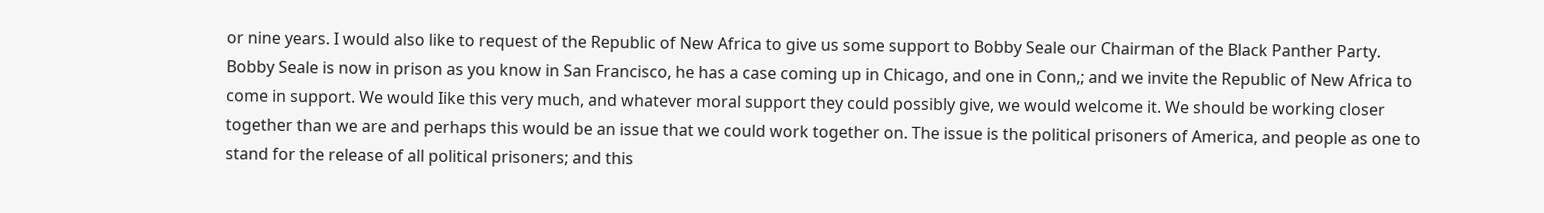or nine years. I would also like to request of the Republic of New Africa to give us some support to Bobby Seale our Chairman of the Black Panther Party. Bobby Seale is now in prison as you know in San Francisco, he has a case coming up in Chicago, and one in Conn,; and we invite the Republic of New Africa to come in support. We would Iike this very much, and whatever moral support they could possibly give, we would welcome it. We should be working closer together than we are and perhaps this would be an issue that we could work together on. The issue is the political prisoners of America, and people as one to stand for the release of all political prisoners; and this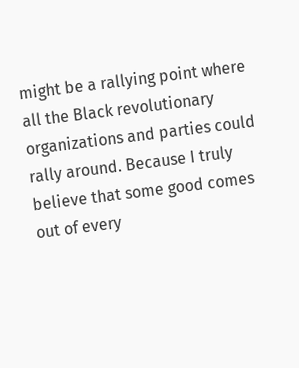might be a rallying point where all the Black revolutionary organizations and parties could rally around. Because I truly believe that some good comes out of every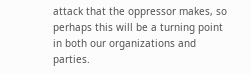attack that the oppressor makes, so perhaps this will be a turning point in both our organizations and parties.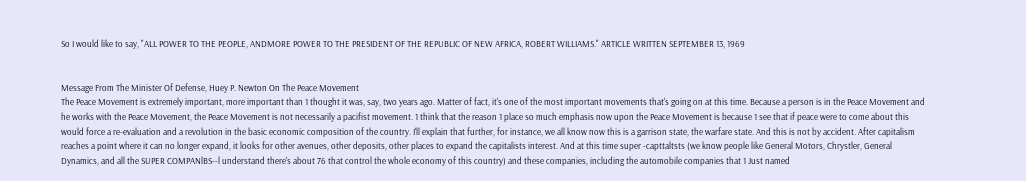So I would like to say, "ALL POWER TO THE PEOPLE, ANDMORE POWER TO THE PRESIDENT OF THE REPUBLIC OF NEW AFRICA, ROBERT WILLIAMS." ARTICLE WRITTEN SEPTEMBER 13, 1969


Message From The Minister Of Defense, Huey P. Newton On The Peace Movement
The Peace Movement is extremely important, more important than 1 thought it was, say, two years ago. Matter of fact, it's one of the most important movements that's going on at this time. Because a person is in the Peace Movement and he works with the Peace Movement, the Peace Movement is not necessarily a pacifist movement. 1 think that the reason 1 place so much emphasis now upon the Peace Movement is because 1 see that if peace were to come about this would force a re-evaluation and a revolution in the basic economic composition of the country. I'll explain that further, for instance, we all know now this is a garrison state, the warfare state. And this is not by accident. After capitalism reaches a point where it can no longer expand, it looks for other avenues, other deposits, other places to expand the capitalists interest. And at this time super -capttaltsts (we know people like General Motors, Chrystler, General Dynamics, and all the SUPER COMPANlBS--l understand there's about 76 that control the whole economy of this country) and these companies, including the automobile companies that 1 Just named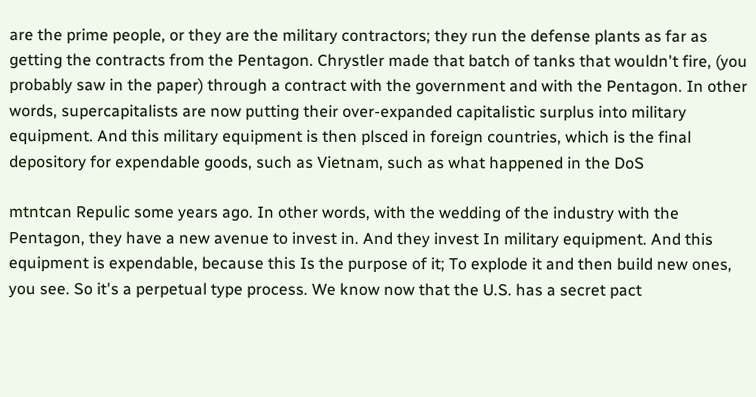are the prime people, or they are the military contractors; they run the defense plants as far as getting the contracts from the Pentagon. Chrystler made that batch of tanks that wouldn't fire, (you probably saw in the paper) through a contract with the government and with the Pentagon. In other words, supercapitalists are now putting their over-expanded capitalistic surplus into military equipment. And this military equipment is then plsced in foreign countries, which is the final depository for expendable goods, such as Vietnam, such as what happened in the DoS

mtntcan Repulic some years ago. In other words, with the wedding of the industry with the Pentagon, they have a new avenue to invest in. And they invest In military equipment. And this equipment is expendable, because this Is the purpose of it; To explode it and then build new ones, you see. So it's a perpetual type process. We know now that the U.S. has a secret pact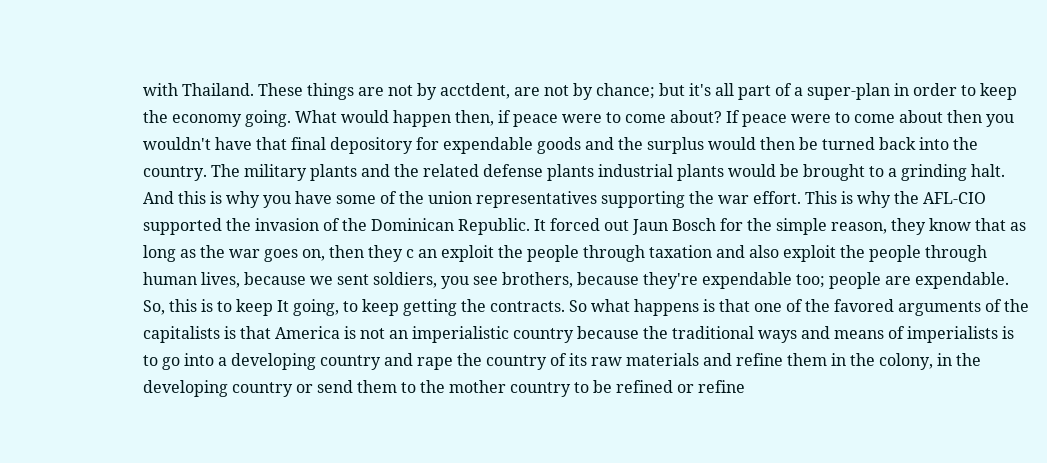with Thailand. These things are not by acctdent, are not by chance; but it's all part of a super-plan in order to keep the economy going. What would happen then, if peace were to come about? If peace were to come about then you wouldn't have that final depository for expendable goods and the surplus would then be turned back into the country. The military plants and the related defense plants industrial plants would be brought to a grinding halt. And this is why you have some of the union representatives supporting the war effort. This is why the AFL-CIO supported the invasion of the Dominican Republic. It forced out Jaun Bosch for the simple reason, they know that as long as the war goes on, then they c an exploit the people through taxation and also exploit the people through human lives, because we sent soldiers, you see brothers, because they're expendable too; people are expendable. So, this is to keep It going, to keep getting the contracts. So what happens is that one of the favored arguments of the capitalists is that America is not an imperialistic country because the traditional ways and means of imperialists is to go into a developing country and rape the country of its raw materials and refine them in the colony, in the developing country or send them to the mother country to be refined or refine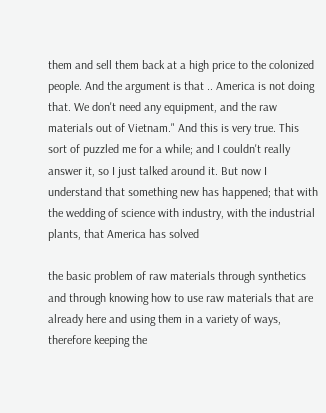them and sell them back at a high price to the colonized people. And the argument is that .. America is not doing that. We don't need any equipment, and the raw materials out of Vietnam." And this is very true. This sort of puzzled me for a while; and I couldn't really answer it, so I just talked around it. But now I understand that something new has happened; that with the wedding of science with industry, with the industrial plants, that America has solved

the basic problem of raw materials through synthetics and through knowing how to use raw materials that are already here and using them in a variety of ways, therefore keeping the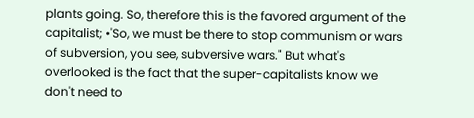plants going. So, therefore this is the favored argument of the capitalist; •'So, we must be there to stop communism or wars of subversion, you see, subversive wars." But what's overlooked is the fact that the super-capitalists know we don't need to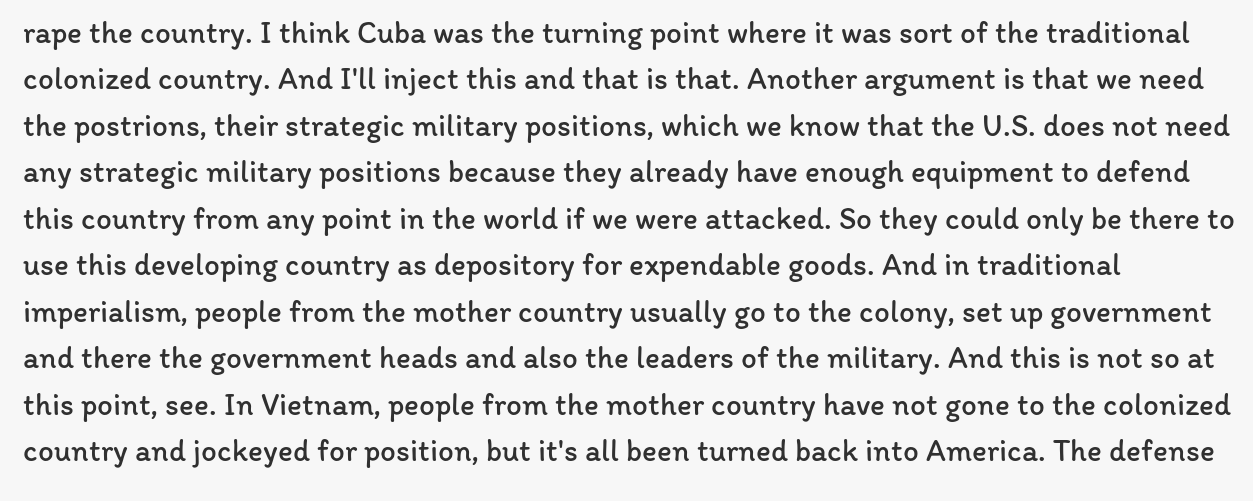rape the country. I think Cuba was the turning point where it was sort of the traditional colonized country. And I'll inject this and that is that. Another argument is that we need the postrions, their strategic military positions, which we know that the U.S. does not need any strategic military positions because they already have enough equipment to defend this country from any point in the world if we were attacked. So they could only be there to use this developing country as depository for expendable goods. And in traditional imperialism, people from the mother country usually go to the colony, set up government and there the government heads and also the leaders of the military. And this is not so at this point, see. In Vietnam, people from the mother country have not gone to the colonized country and jockeyed for position, but it's all been turned back into America. The defense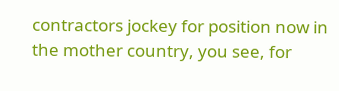contractors jockey for position now in the mother country, you see, for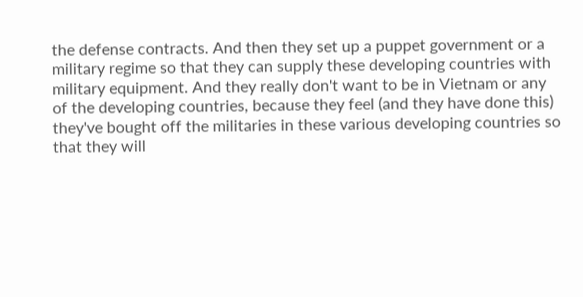the defense contracts. And then they set up a puppet government or a military regime so that they can supply these developing countries with military equipment. And they really don't want to be in Vietnam or any of the developing countries, because they feel (and they have done this) they've bought off the militaries in these various developing countries so that they will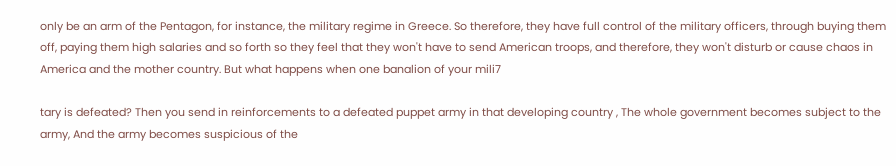only be an arm of the Pentagon, for instance, the military regime in Greece. So therefore, they have full control of the military officers, through buying them off, paying them high salaries and so forth so they feel that they won't have to send American troops, and therefore, they won't disturb or cause chaos in America and the mother country. But what happens when one banalion of your mili7

tary is defeated? Then you send in reinforcements to a defeated puppet army in that developing country , The whole government becomes subject to the army, And the army becomes suspicious of the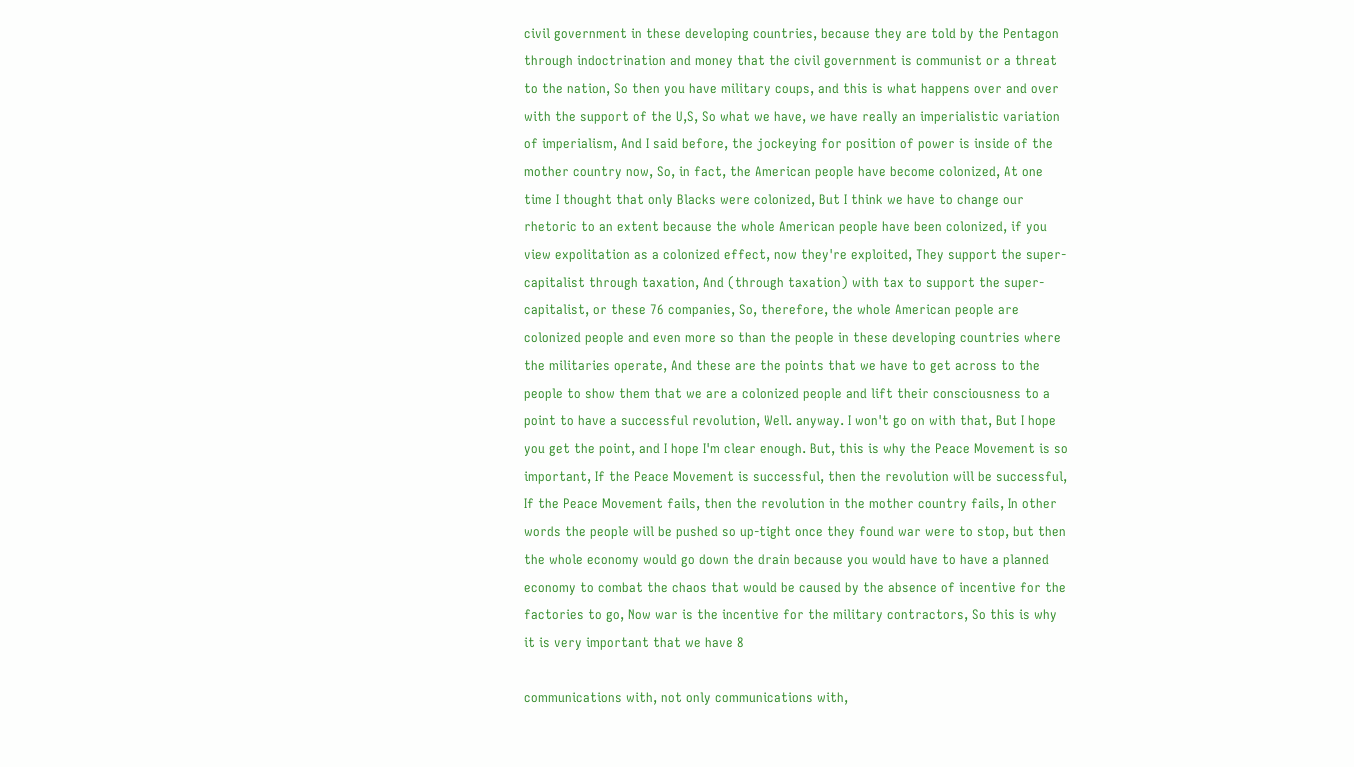civil government in these developing countries, because they are told by the Pentagon through indoctrination and money that the civil government is communist or a threat to the nation, So then you have military coups, and this is what happens over and over with the support of the U,S, So what we have, we have really an imperialistic variation of imperialism, And I said before, the jockeying for position of power is inside of the mother country now, So, in fact, the American people have become colonized, At one time I thought that only Blacks were colonized, But I think we have to change our rhetoric to an extent because the whole American people have been colonized, if you view expolitation as a colonized effect, now they're exploited, They support the super-capitalist through taxation, And (through taxation) with tax to support the super-capitalist, or these 76 companies, So, therefore, the whole American people are colonized people and even more so than the people in these developing countries where the militaries operate, And these are the points that we have to get across to the people to show them that we are a colonized people and lift their consciousness to a point to have a successful revolution, Well. anyway. I won't go on with that, But I hope you get the point, and I hope I'm clear enough. But, this is why the Peace Movement is so important, If the Peace Movement is successful, then the revolution will be successful, If the Peace Movement fails, then the revolution in the mother country fails, In other words the people will be pushed so up-tight once they found war were to stop, but then the whole economy would go down the drain because you would have to have a planned economy to combat the chaos that would be caused by the absence of incentive for the factories to go, Now war is the incentive for the military contractors, So this is why it is very important that we have 8

communications with, not only communications with,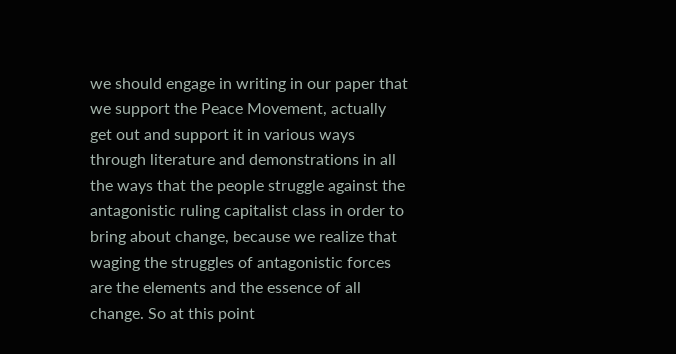we should engage in writing in our paper that we support the Peace Movement, actually get out and support it in various ways through literature and demonstrations in all the ways that the people struggle against the antagonistic ruling capitalist class in order to bring about change, because we realize that waging the struggles of antagonistic forces are the elements and the essence of all change. So at this point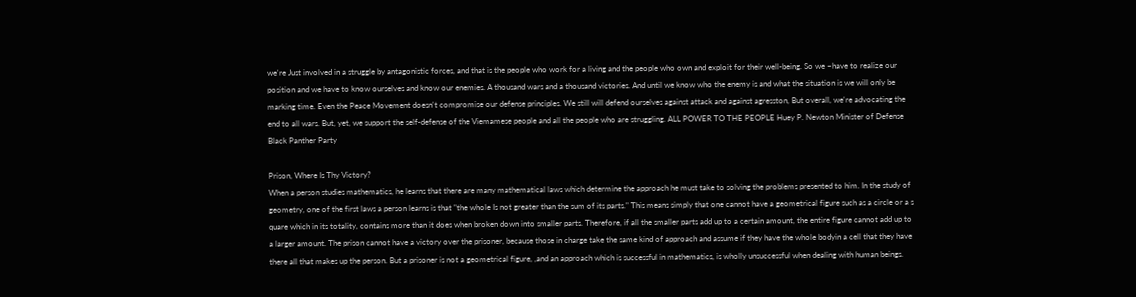we're Just involved in a struggle by antagonistic forces, and that is the people who work for a living and the people who own and exploit for their well-being. So we ~have to realize our position and we have to know ourselves and know our enemies. A thousand wars and a thousand victories. And until we know who the enemy is and what the situation is we will only be marking time. Even the Peace Movement doesn't compromise our defense principles. We still will defend ourselves against attack and against agresston, But overall, we're advocating the end to all wars. But, yet, we support the self-defense of the Viemamese people and all the people who are struggling. ALL POWER TO THE PEOPLE Huey P. Newton Minister of Defense Black Panther Party

Prison, Where Is Thy Victory?
When a person studies mathematics, he learns that there are many mathematical laws which determine the approach he must take to solving the problems presented to him. In the study of geometry, one of the first laws a person learns is that "the whole Is not greater than the sum of its parts." This means simply that one cannot have a geometrical figure such as a circle or a s quare which in its totality, contains more than it does when broken down into smaller parts. Therefore, if all the smaller parts add up to a certain amount, the entire figure cannot add up to a larger amount. The prison cannot have a victory over the prisoner, because those in charge take the same kind of approach and assume if they have the whole bodyin a cell that they have there all that makes up the person. But a prisoner is not a geometrical figure, ,and an approach which is successful in mathematics, is wholly unsuccessful when dealing with human beings.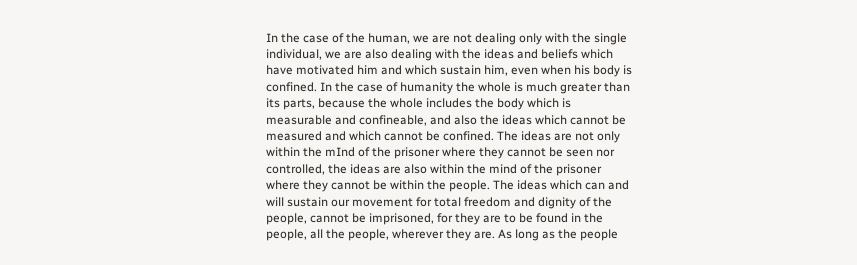In the case of the human, we are not dealing only with the single individual, we are also dealing with the ideas and beliefs which have motivated him and which sustain him, even when his body is confined. In the case of humanity the whole is much greater than its parts, because the whole includes the body which is measurable and confineable, and also the ideas which cannot be measured and which cannot be confined. The ideas are not only within the mInd of the prisoner where they cannot be seen nor controlled, the ideas are also within the mind of the prisoner where they cannot be within the people. The ideas which can and will sustain our movement for total freedom and dignity of the people, cannot be imprisoned, for they are to be found in the people, all the people, wherever they are. As long as the people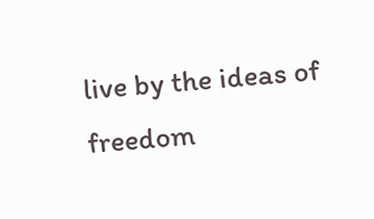live by the ideas of freedom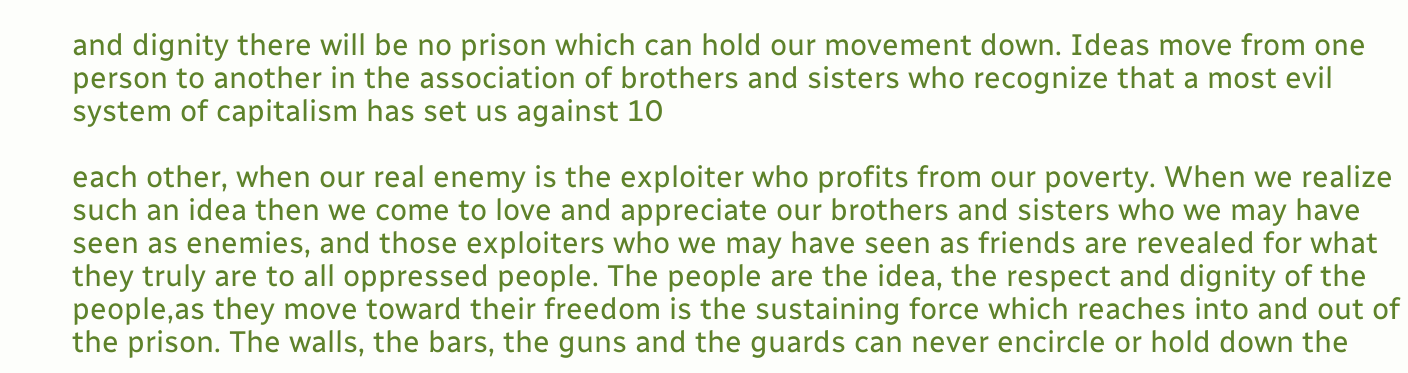and dignity there will be no prison which can hold our movement down. Ideas move from one person to another in the association of brothers and sisters who recognize that a most evil system of capitalism has set us against 10

each other, when our real enemy is the exploiter who profits from our poverty. When we realize such an idea then we come to love and appreciate our brothers and sisters who we may have seen as enemies, and those exploiters who we may have seen as friends are revealed for what they truly are to all oppressed people. The people are the idea, the respect and dignity of the people,as they move toward their freedom is the sustaining force which reaches into and out of the prison. The walls, the bars, the guns and the guards can never encircle or hold down the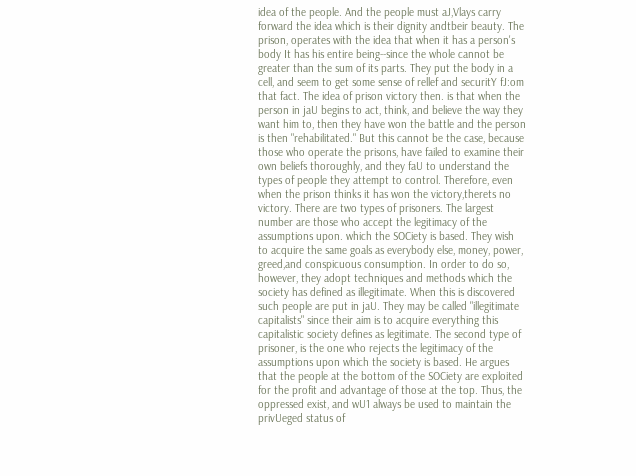idea of the people. And the people must aJ,Vlays carry forward the idea which is their dignity andtbeir beauty. The prison, operates with the idea that when it has a person's body It has his entire being--since the whole cannot be greater than the sum of its parts. They put the body in a cell, and seem to get some sense of rellef and securitY fJ:om that fact. The idea of prison victory then. is that when the person in jaU begins to act, think, and believe the way they want him to, then they have won the battle and the person is then "rehabilitated." But this cannot be the case, because those who operate the prisons, have failed to examine their own beliefs thoroughly, and they faU to understand the types of people they attempt to control. Therefore, even when the prison thinks it has won the victory,therets no victory. There are two types of prisoners. The largest number are those who accept the legitimacy of the assumptions upon. which the SOCiety is based. They wish to acquire the same goals as everybody else, money, power, greed,and conspicuous consumption. In order to do so, however, they adopt techniques and methods which the society has defined as illegitimate. When this is discovered such people are put in jaU. They may be called "illegitimate capitalists" since their aim is to acquire everything this capitalistic society defines as legitimate. The second type of prisoner, is the one who rejects the legitimacy of the assumptions upon which the society is based. He argues that the people at the bottom of the SOCiety are exploited for the profit and advantage of those at the top. Thus, the oppressed exist, and wU1 always be used to maintain the privUeged status of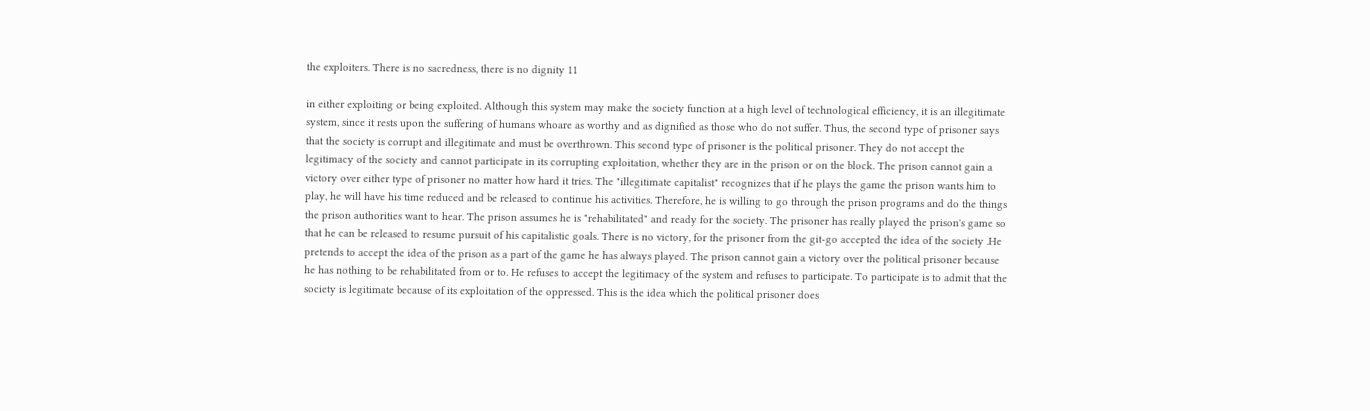the exploiters. There is no sacredness, there is no dignity 11

in either exploiting or being exploited. Although this system may make the society function at a high level of technological efficiency, it is an illegitimate system, since it rests upon the suffering of humans whoare as worthy and as dignified as those who do not suffer. Thus, the second type of prisoner says that the society is corrupt and illegitimate and must be overthrown. This second type of prisoner is the political prisoner. They do not accept the legitimacy of the society and cannot participate in its corrupting exploitation, whether they are in the prison or on the block. The prison cannot gain a victory over either type of prisoner no matter how hard it tries. The "illegitimate capitalist" recognizes that if he plays the game the prison wants him to play, he will have his time reduced and be released to continue his activities. Therefore, he is willing to go through the prison programs and do the things the prison authorities want to hear. The prison assumes he is "rehabilitated" and ready for the society. The prisoner has really played the prison's game so that he can be released to resume pursuit of his capitalistic goals. There is no victory, for the prisoner from the git-go accepted the idea of the society .He pretends to accept the idea of the prison as a part of the game he has always played. The prison cannot gain a victory over the political prisoner because he has nothing to be rehabilitated from or to. He refuses to accept the legitimacy of the system and refuses to participate. To participate is to admit that the society is legitimate because of its exploitation of the oppressed. This is the idea which the political prisoner does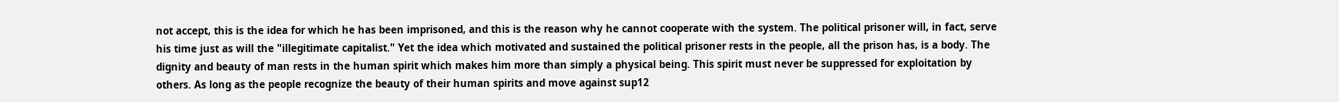not accept, this is the idea for which he has been imprisoned, and this is the reason why he cannot cooperate with the system. The political prisoner will, in fact, serve his time just as will the "illegitimate capitalist." Yet the idea which motivated and sustained the political prisoner rests in the people, all the prison has, is a body. The dignity and beauty of man rests in the human spirit which makes him more than simply a physical being. This spirit must never be suppressed for exploitation by others. As long as the people recognize the beauty of their human spirits and move against sup12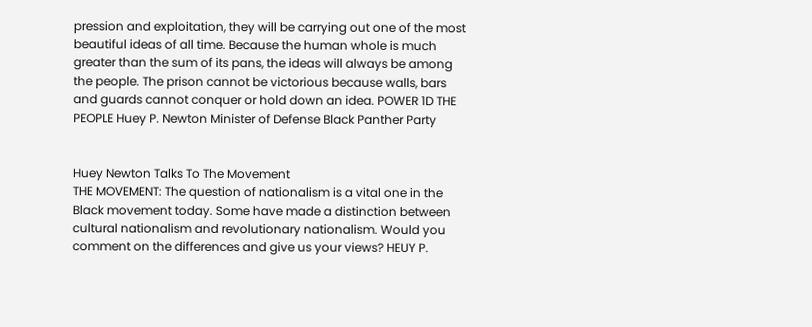pression and exploitation, they will be carrying out one of the most beautiful ideas of all time. Because the human whole is much greater than the sum of its pans, the ideas will always be among the people. The prison cannot be victorious because walls, bars and guards cannot conquer or hold down an idea. POWER 1D THE PEOPLE Huey P. Newton Minister of Defense Black Panther Party


Huey Newton Talks To The Movement
THE MOVEMENT: The question of nationalism is a vital one in the Black movement today. Some have made a distinction between cultural nationalism and revolutionary nationalism. Would you comment on the differences and give us your views? HEUY P.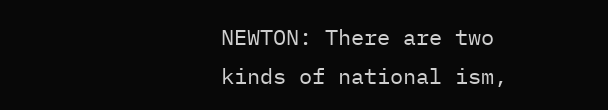NEWTON: There are two kinds of national ism,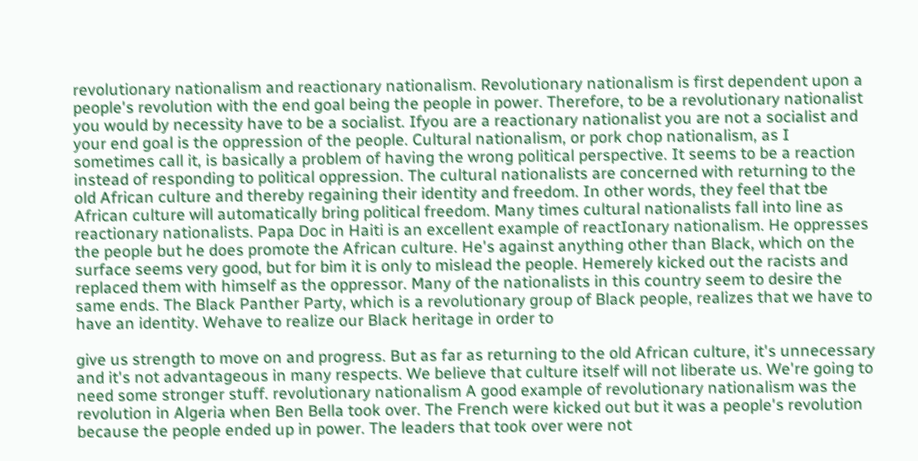revolutionary nationalism and reactionary nationalism. Revolutionary nationalism is first dependent upon a people's revolution with the end goal being the people in power. Therefore, to be a revolutionary nationalist you would by necessity have to be a socialist. Ifyou are a reactionary nationalist you are not a socialist and your end goal is the oppression of the people. Cultural nationalism, or pork chop nationalism, as I sometimes call it, is basically a problem of having the wrong political perspective. It seems to be a reaction instead of responding to political oppression. The cultural nationalists are concerned with returning to the old African culture and thereby regaining their identity and freedom. In other words, they feel that tbe African culture will automatically bring political freedom. Many times cultural nationalists fall into line as reactionary nationalists. Papa Doc in Haiti is an excellent example of reactIonary nationalism. He oppresses the people but he does promote the African culture. He's against anything other than Black, which on the surface seems very good, but for bim it is only to mislead the people. Hemerely kicked out the racists and replaced them with himself as the oppressor. Many of the nationalists in this country seem to desire the same ends. The Black Panther Party, which is a revolutionary group of Black people, realizes that we have to have an identity. Wehave to realize our Black heritage in order to

give us strength to move on and progress. But as far as returning to the old African culture, it's unnecessary and it's not advantageous in many respects. We believe that culture itself will not liberate us. We're going to need some stronger stuff. revolutionary nationalism A good example of revolutionary nationalism was the revolution in Algeria when Ben Bella took over. The French were kicked out but it was a people's revolution because the people ended up in power. The leaders that took over were not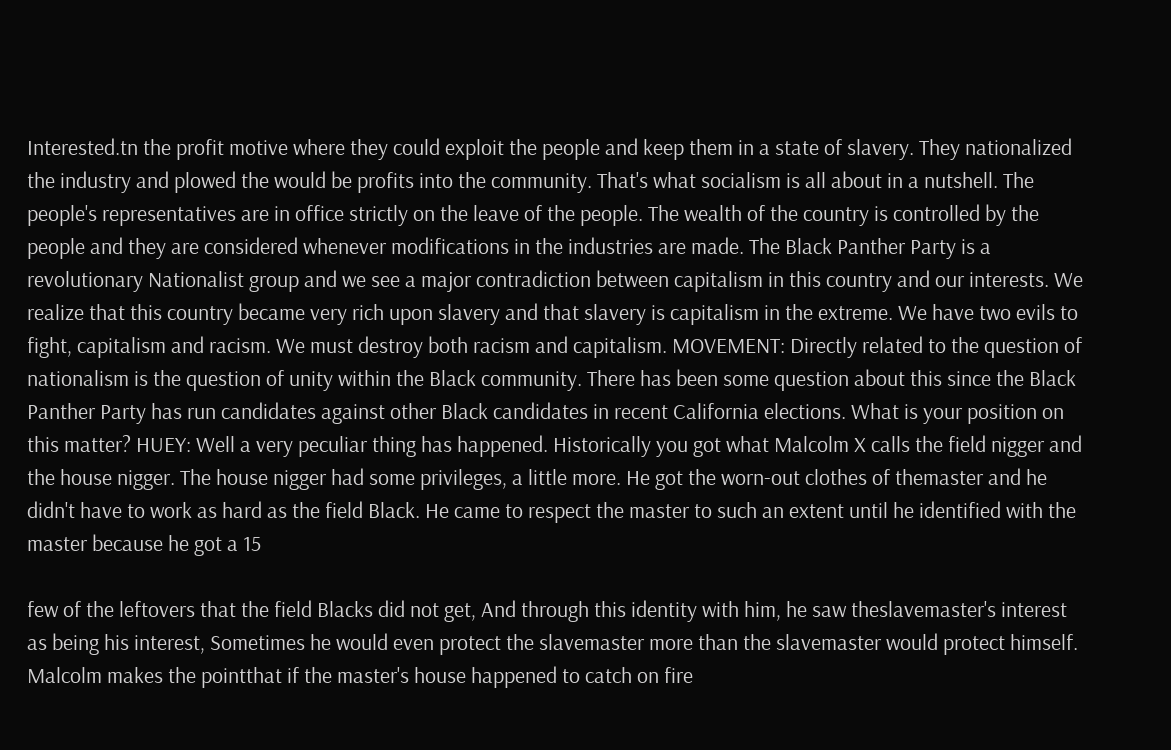Interested.tn the profit motive where they could exploit the people and keep them in a state of slavery. They nationalized the industry and plowed the would be profits into the community. That's what socialism is all about in a nutshell. The people's representatives are in office strictly on the leave of the people. The wealth of the country is controlled by the people and they are considered whenever modifications in the industries are made. The Black Panther Party is a revolutionary Nationalist group and we see a major contradiction between capitalism in this country and our interests. We realize that this country became very rich upon slavery and that slavery is capitalism in the extreme. We have two evils to fight, capitalism and racism. We must destroy both racism and capitalism. MOVEMENT: Directly related to the question of nationalism is the question of unity within the Black community. There has been some question about this since the Black Panther Party has run candidates against other Black candidates in recent California elections. What is your position on this matter? HUEY: Well a very peculiar thing has happened. Historically you got what Malcolm X calls the field nigger and the house nigger. The house nigger had some privileges, a little more. He got the worn-out clothes of themaster and he didn't have to work as hard as the field Black. He came to respect the master to such an extent until he identified with the master because he got a 15

few of the leftovers that the field Blacks did not get, And through this identity with him, he saw theslavemaster's interest as being his interest, Sometimes he would even protect the slavemaster more than the slavemaster would protect himself. Malcolm makes the pointthat if the master's house happened to catch on fire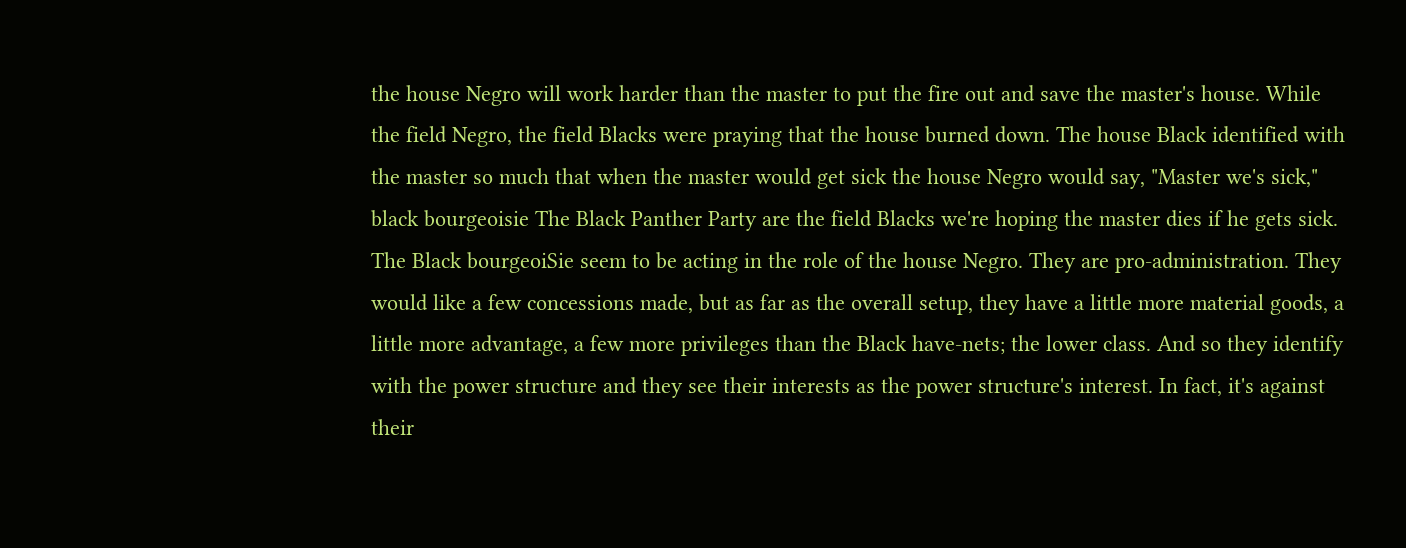the house Negro will work harder than the master to put the fire out and save the master's house. While the field Negro, the field Blacks were praying that the house burned down. The house Black identified with the master so much that when the master would get sick the house Negro would say, "Master we's sick," black bourgeoisie The Black Panther Party are the field Blacks we're hoping the master dies if he gets sick. The Black bourgeoiSie seem to be acting in the role of the house Negro. They are pro-administration. They would like a few concessions made, but as far as the overall setup, they have a little more material goods, a little more advantage, a few more privileges than the Black have-nets; the lower class. And so they identify with the power structure and they see their interests as the power structure's interest. In fact, it's against their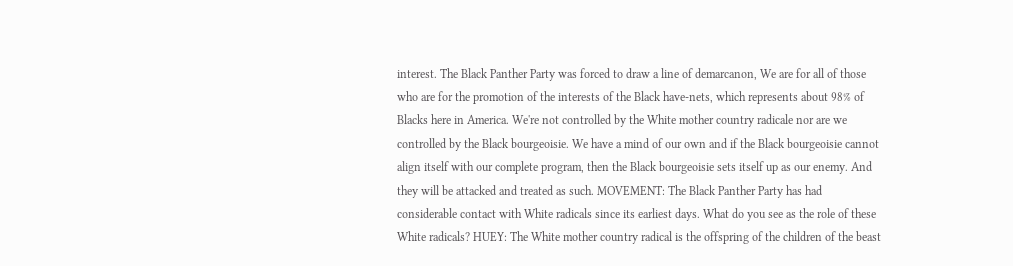interest. The Black Panther Party was forced to draw a line of demarcanon, We are for all of those who are for the promotion of the interests of the Black have-nets, which represents about 98% of Blacks here in America. We're not controlled by the White mother country radicale nor are we controlled by the Black bourgeoisie. We have a mind of our own and if the Black bourgeoisie cannot align itself with our complete program, then the Black bourgeoisie sets itself up as our enemy. And they will be attacked and treated as such. MOVEMENT: The Black Panther Party has had considerable contact with White radicals since its earliest days. What do you see as the role of these White radicals? HUEY: The White mother country radical is the offspring of the children of the beast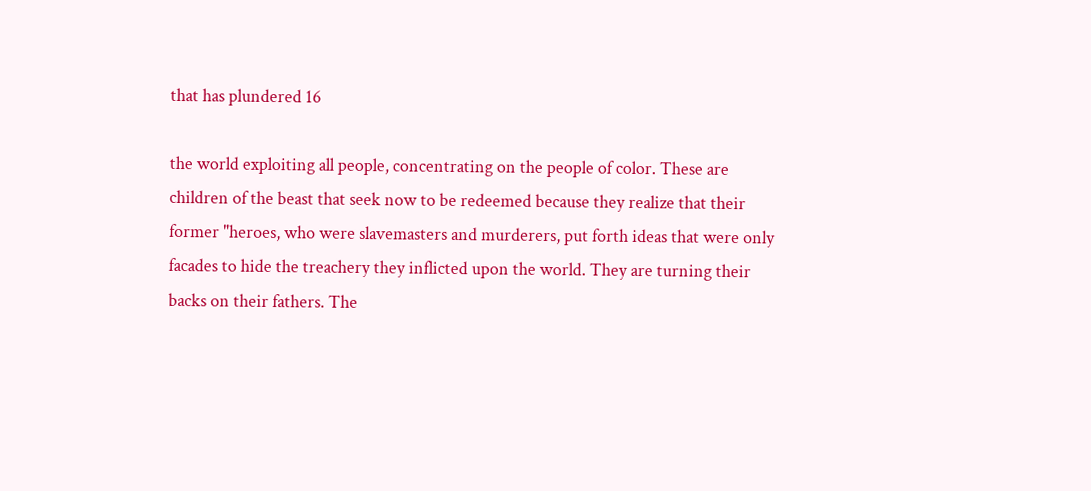that has plundered 16

the world exploiting all people, concentrating on the people of color. These are children of the beast that seek now to be redeemed because they realize that their former "heroes, who were slavemasters and murderers, put forth ideas that were only facades to hide the treachery they inflicted upon the world. They are turning their backs on their fathers. The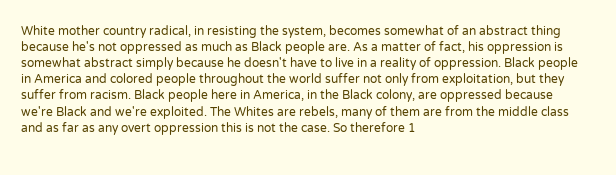White mother country radical, in resisting the system, becomes somewhat of an abstract thing because he's not oppressed as much as Black people are. As a matter of fact, his oppression is somewhat abstract simply because he doesn't have to live in a reality of oppression. Black people in America and colored people throughout the world suffer not only from exploitation, but they suffer from racism. Black people here in America, in the Black colony, are oppressed because we're Black and we're exploited. The Whites are rebels, many of them are from the middle class and as far as any overt oppression this is not the case. So therefore 1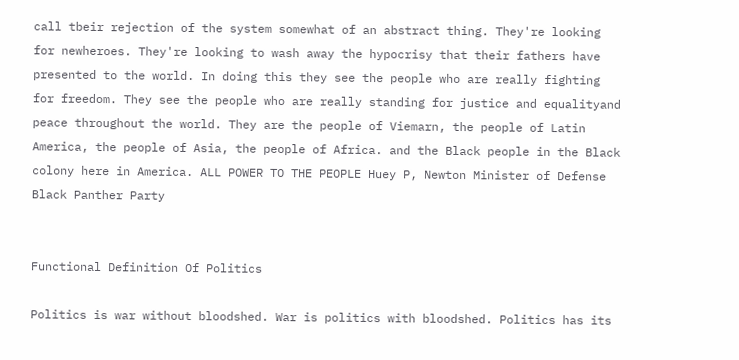call tbeir rejection of the system somewhat of an abstract thing. They're looking for newheroes. They're looking to wash away the hypocrisy that their fathers have presented to the world. In doing this they see the people who are really fighting for freedom. They see the people who are really standing for justice and equalityand peace throughout the world. They are the people of Viemarn, the people of Latin America, the people of Asia, the people of Africa. and the Black people in the Black colony here in America. ALL POWER TO THE PEOPLE Huey P, Newton Minister of Defense Black Panther Party


Functional Definition Of Politics

Politics is war without bloodshed. War is politics with bloodshed. Politics has its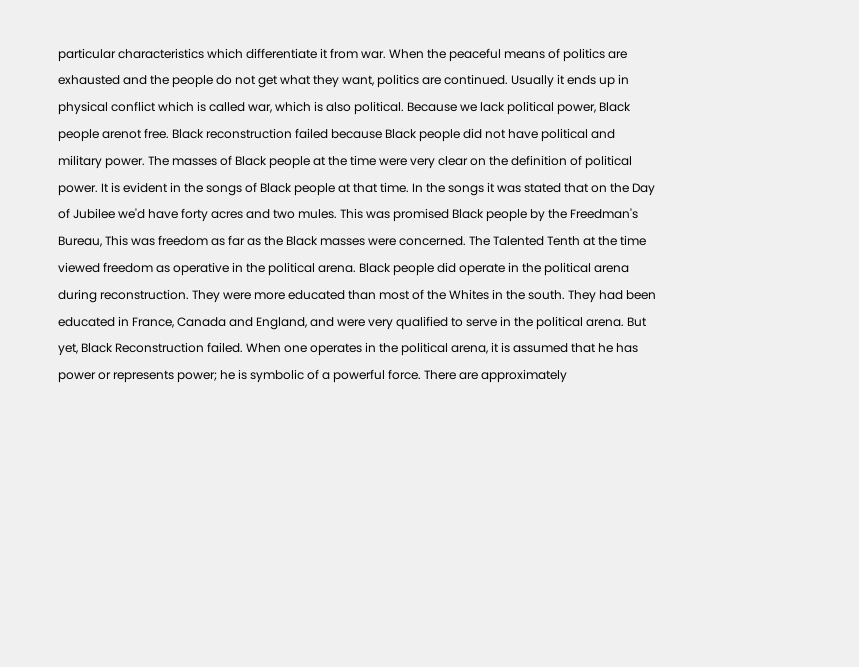particular characteristics which differentiate it from war. When the peaceful means of politics are exhausted and the people do not get what they want, politics are continued. Usually it ends up in physical conflict which is called war, which is also political. Because we lack political power, Black people arenot free. Black reconstruction failed because Black people did not have political and military power. The masses of Black people at the time were very clear on the definition of political power. It is evident in the songs of Black people at that time. In the songs it was stated that on the Day of Jubilee we'd have forty acres and two mules. This was promised Black people by the Freedman's Bureau, This was freedom as far as the Black masses were concerned. The Talented Tenth at the time viewed freedom as operative in the political arena. Black people did operate in the political arena during reconstruction. They were more educated than most of the Whites in the south. They had been educated in France, Canada and England, and were very qualified to serve in the political arena. But yet, Black Reconstruction failed. When one operates in the political arena, it is assumed that he has power or represents power; he is symbolic of a powerful force. There are approximately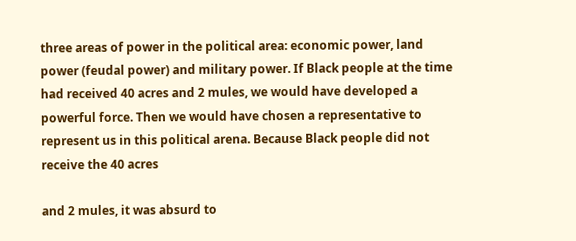three areas of power in the political area: economic power, land power (feudal power) and military power. If Black people at the time had received 40 acres and 2 mules, we would have developed a powerful force. Then we would have chosen a representative to represent us in this political arena. Because Black people did not receive the 40 acres

and 2 mules, it was absurd to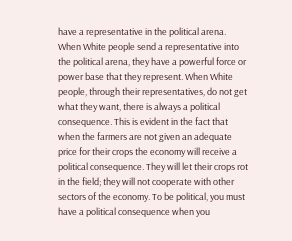have a representative in the political arena. When White people send a representative into the political arena, they have a powerful force or power base that they represent. When White people, through their representatives, do not get what they want, there is always a political consequence. This is evident in the fact that when the farmers are not given an adequate price for their crops the economy will receive a political consequence. They will let their crops rot in the field; they will not cooperate with other sectors of the economy. To be political, you must have a political consequence when you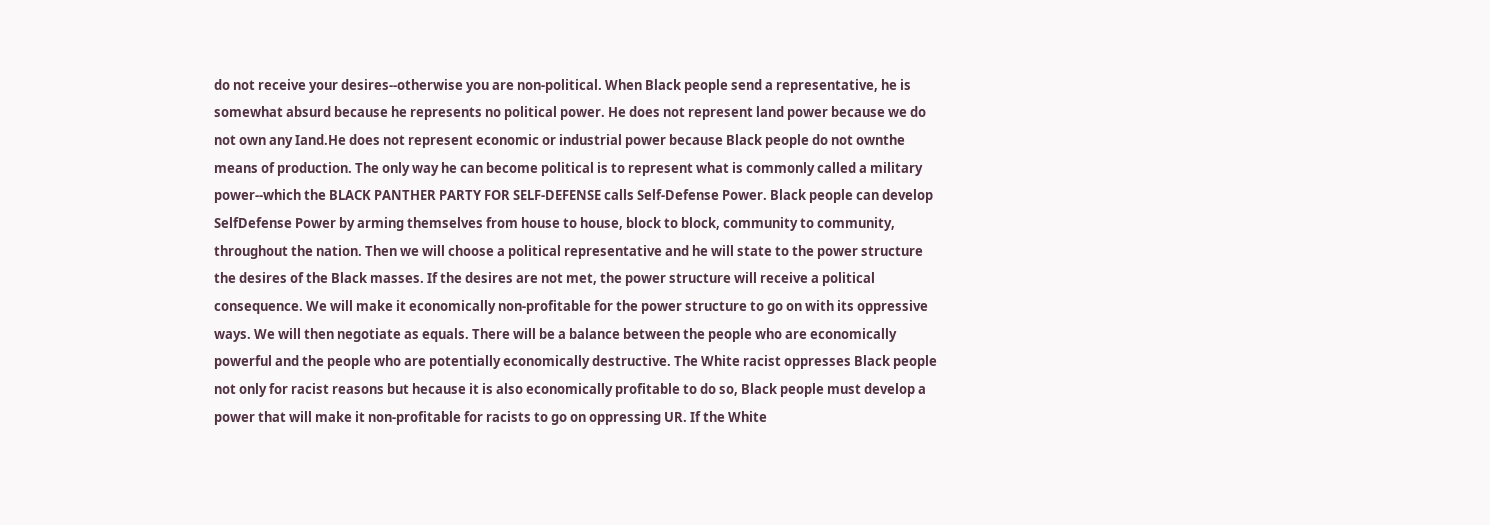do not receive your desires--otherwise you are non-political. When Black people send a representative, he is somewhat absurd because he represents no political power. He does not represent land power because we do not own any Iand.He does not represent economic or industrial power because Black people do not ownthe means of production. The only way he can become political is to represent what is commonly called a military power--which the BLACK PANTHER PARTY FOR SELF-DEFENSE calls Self-Defense Power. Black people can develop SelfDefense Power by arming themselves from house to house, block to block, community to community, throughout the nation. Then we will choose a political representative and he will state to the power structure the desires of the Black masses. If the desires are not met, the power structure will receive a political consequence. We will make it economically non-profitable for the power structure to go on with its oppressive ways. We will then negotiate as equals. There will be a balance between the people who are economically powerful and the people who are potentially economically destructive. The White racist oppresses Black people not only for racist reasons but hecause it is also economically profitable to do so, Black people must develop a power that will make it non-profitable for racists to go on oppressing UR. If the White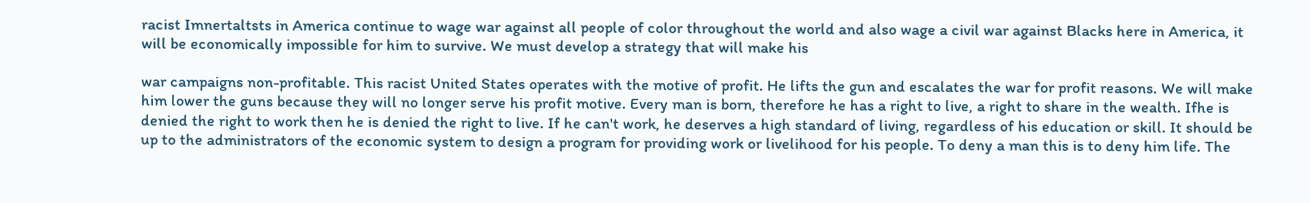racist Imnertaltsts in America continue to wage war against all people of color throughout the world and also wage a civil war against Blacks here in America, it will be economically impossible for him to survive. We must develop a strategy that will make his

war campaigns non-profitable. This racist United States operates with the motive of profit. He lifts the gun and escalates the war for profit reasons. We will make him lower the guns because they will no longer serve his profit motive. Every man is born, therefore he has a right to live, a right to share in the wealth. Ifhe is denied the right to work then he is denied the right to live. If he can't work, he deserves a high standard of living, regardless of his education or skill. It should be up to the administrators of the economic system to design a program for providing work or livelihood for his people. To deny a man this is to deny him life. The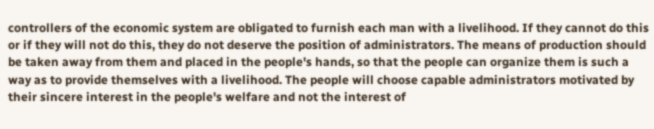controllers of the economic system are obligated to furnish each man with a livelihood. If they cannot do this or if they will not do this, they do not deserve the position of administrators. The means of production should be taken away from them and placed in the people's hands, so that the people can organize them is such a way as to provide themselves with a livelihood. The people will choose capable administrators motivated by their sincere interest in the people's welfare and not the interest of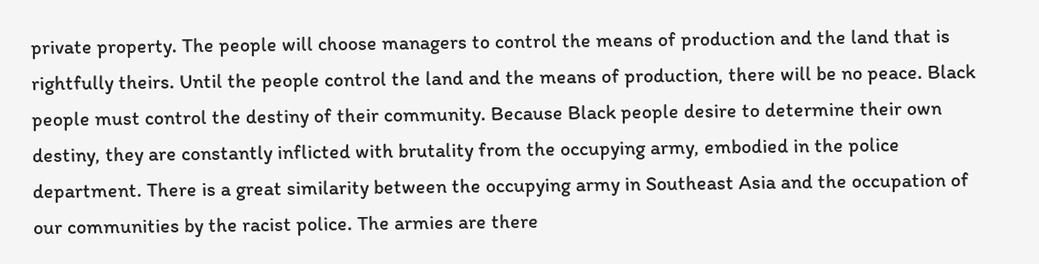private property. The people will choose managers to control the means of production and the land that is rightfully theirs. Until the people control the land and the means of production, there will be no peace. Black people must control the destiny of their community. Because Black people desire to determine their own destiny, they are constantly inflicted with brutality from the occupying army, embodied in the police department. There is a great similarity between the occupying army in Southeast Asia and the occupation of our communities by the racist police. The armies are there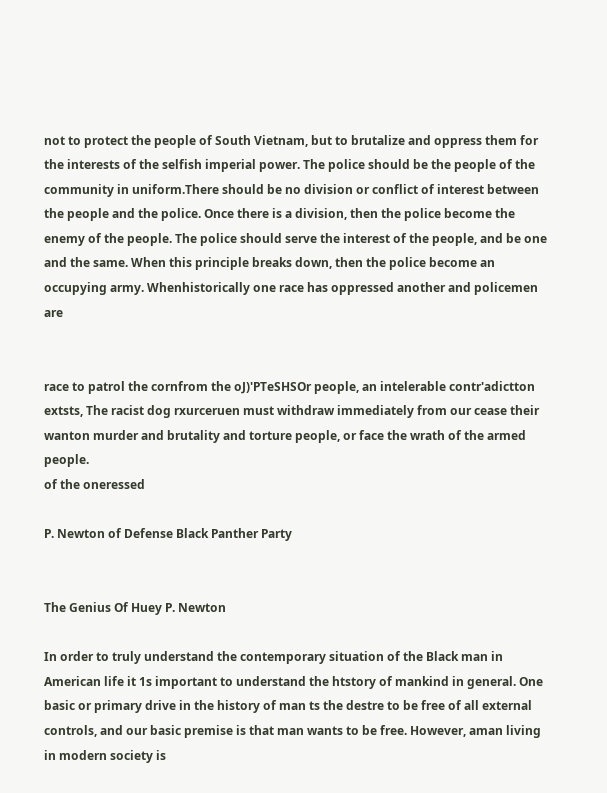not to protect the people of South Vietnam, but to brutalize and oppress them for the interests of the selfish imperial power. The police should be the people of the community in uniform.There should be no division or conflict of interest between the people and the police. Once there is a division, then the police become the enemy of the people. The police should serve the interest of the people, and be one and the same. When this principle breaks down, then the police become an occupying army. Whenhistorically one race has oppressed another and policemen are


race to patrol the cornfrom the oJ)'PTeSHSOr people, an intelerable contr'adictton extsts, The racist dog rxurceruen must withdraw immediately from our cease their wanton murder and brutality and torture people, or face the wrath of the armed people.
of the oneressed

P. Newton of Defense Black Panther Party


The Genius Of Huey P. Newton

In order to truly understand the contemporary situation of the Black man in American life it 1s important to understand the htstory of mankind in general. One basic or primary drive in the history of man ts the destre to be free of all external controls, and our basic premise is that man wants to be free. However, aman living in modern society is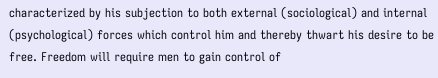characterized by his subjection to both external (sociological) and internal (psychological) forces which control him and thereby thwart his desire to be free. Freedom will require men to gain control of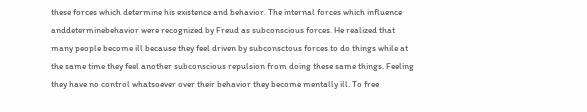these forces which determine his existence and behavior. The internal forces which influence anddeterminebehavior were recognized by Freud as subconscious forces. He realized that many people become ill because they feel driven by subconsctous forces to do things while at the same time they feel another subconscious repulsion from doing these same things. Feeling they have no control whatsoever over their behavior they become mentally ill. To free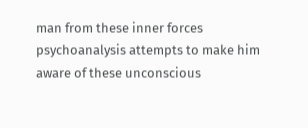man from these inner forces psychoanalysis attempts to make him aware of these unconscious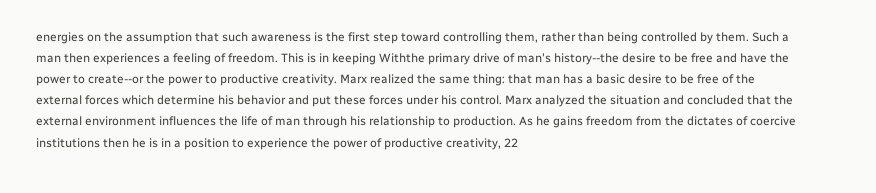energies on the assumption that such awareness is the first step toward controlling them, rather than being controlled by them. Such a man then experiences a feeling of freedom. This is in keeping Withthe primary drive of man's history--the desire to be free and have the power to create--or the power to productive creativity. Marx realized the same thing: that man has a basic desire to be free of the external forces which determine his behavior and put these forces under his control. Marx analyzed the situation and concluded that the external environment influences the life of man through his relationship to production. As he gains freedom from the dictates of coercive institutions then he is in a position to experience the power of productive creativity, 22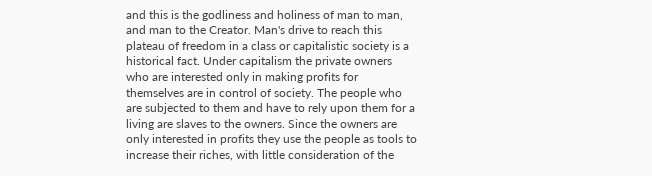and this is the godliness and holiness of man to man, and man to the Creator. Man's drive to reach this plateau of freedom in a class or capitalistic society is a historical fact. Under capitalism the private owners who are interested only in making profits for themselves are in control of society. The people who are subjected to them and have to rely upon them for a living are slaves to the owners. Since the owners are only interested in profits they use the people as tools to increase their riches, with little consideration of the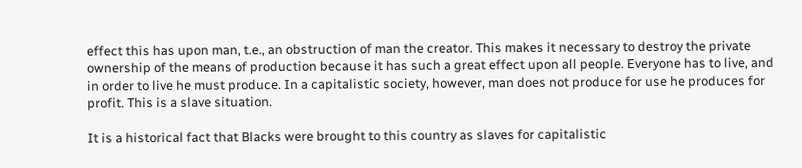effect this has upon man, t.e., an obstruction of man the creator. This makes it necessary to destroy the private ownership of the means of production because it has such a great effect upon all people. Everyone has to live, and in order to live he must produce. In a capitalistic society, however, man does not produce for use he produces for profit. This is a slave situation.

It is a historical fact that Blacks were brought to this country as slaves for capitalistic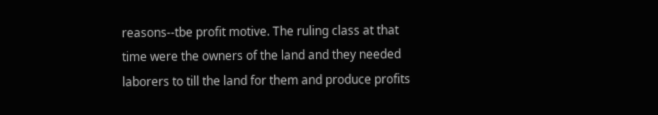reasons--tbe profit motive. The ruling class at that time were the owners of the land and they needed laborers to till the land for them and produce profits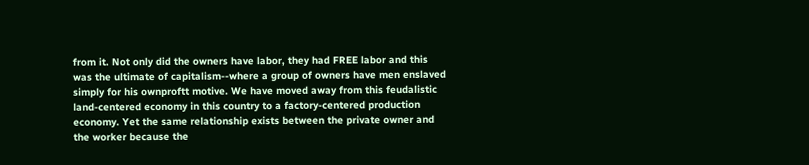from it. Not only did the owners have labor, they had FREE labor and this was the ultimate of capitalism--where a group of owners have men enslaved simply for his ownproftt motive. We have moved away from this feudalistic land-centered economy in this country to a factory-centered production economy. Yet the same relationship exists between the private owner and the worker because the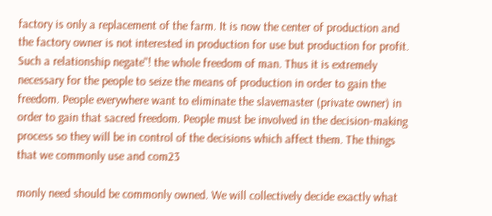factory is only a replacement of the farm. It is now the center of production and the factory owner is not interested in production for use but production for profit. Such a relationship negate"! the whole freedom of man. Thus it is extremely necessary for the people to seize the means of production in order to gain the freedom. People everywhere want to eliminate the slavemaster (private owner) in order to gain that sacred freedom. People must be involved in the decision-making process so they will be in control of the decisions which affect them. The things that we commonly use and com23

monly need should be commonly owned. We will collectively decide exactly what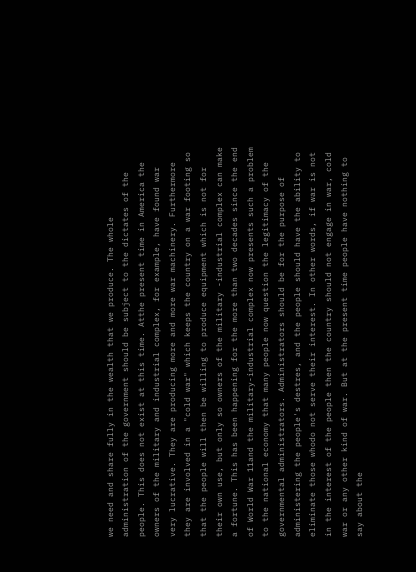we need and share fully in the wealth that we produce. The whole administration of the government should be subject to the dictates of the people. This does not exist at this time. Atthe present time in America the owners of the military and industrial complex, for example, have found war very lucrative. They are producing more and more war machinery. Furthermore they are involved in a "cold war" which keeps the country on a war footing so that the people will then be willing to produce equipment which is not for their own use, but only so owners of the military -industrial complex can make a fortune. This has been happening for the more than two decades since the end of World War 11and the military-industrial complex now presents such a problem to the national economy that many people now question the legitimacy of the governmental administrators. Administrators should be for the purpose of administering the people's destres, and the people should have the ability to eliminate those whodo not serve their interest. In other words, if war is not in the interest of the people then the country should not engage in war, cold war or any other kind of war. But at the present time people have nothing to say about the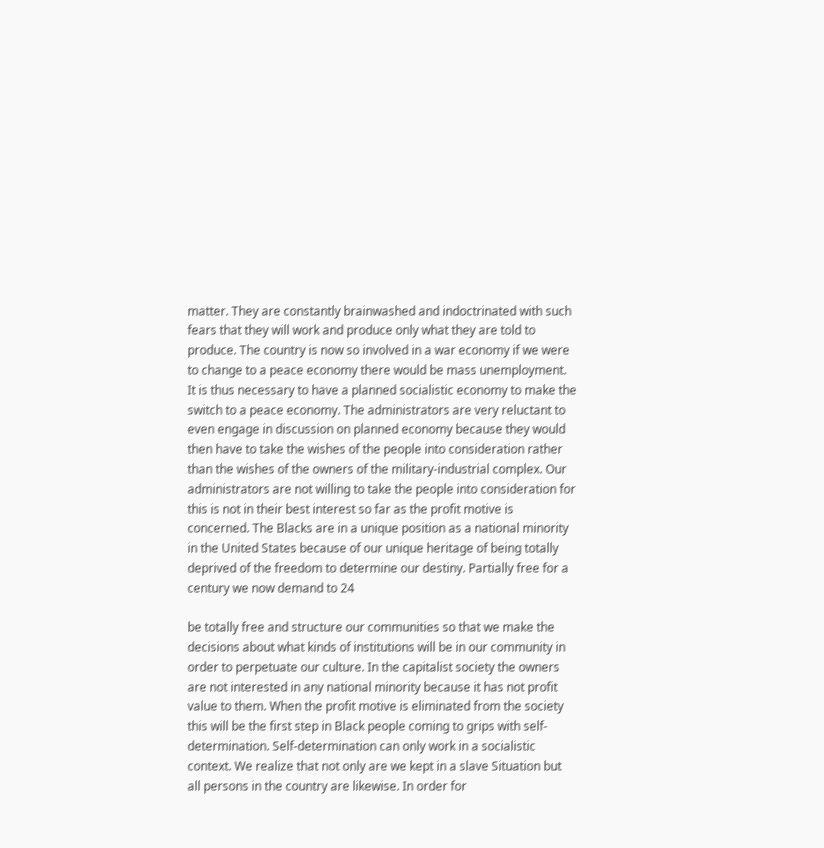matter. They are constantly brainwashed and indoctrinated with such fears that they will work and produce only what they are told to produce. The country is now so involved in a war economy if we were to change to a peace economy there would be mass unemployment. It is thus necessary to have a planned socialistic economy to make the switch to a peace economy. The administrators are very reluctant to even engage in discussion on planned economy because they would then have to take the wishes of the people into consideration rather than the wishes of the owners of the military-industrial complex. Our administrators are not willing to take the people into consideration for this is not in their best interest so far as the profit motive is concerned. The Blacks are in a unique position as a national minority in the United States because of our unique heritage of being totally deprived of the freedom to determine our destiny. Partially free for a century we now demand to 24

be totally free and structure our communities so that we make the decisions about what kinds of institutions will be in our community in order to perpetuate our culture. In the capitalist society the owners are not interested in any national minority because it has not profit value to them. When the profit motive is eliminated from the society this will be the first step in Black people coming to grips with self-determination. Self-determination can only work in a socialistic context. We realize that not only are we kept in a slave Situation but all persons in the country are likewise. In order for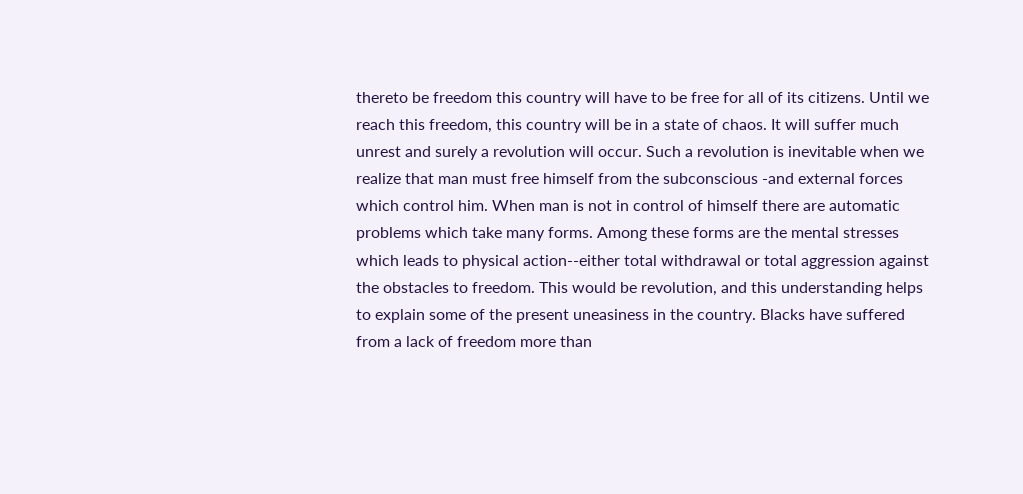thereto be freedom this country will have to be free for all of its citizens. Until we reach this freedom, this country will be in a state of chaos. It will suffer much unrest and surely a revolution will occur. Such a revolution is inevitable when we realize that man must free himself from the subconscious -and external forces which control him. When man is not in control of himself there are automatic problems which take many forms. Among these forms are the mental stresses which leads to physical action--either total withdrawal or total aggression against the obstacles to freedom. This would be revolution, and this understanding helps to explain some of the present uneasiness in the country. Blacks have suffered from a lack of freedom more than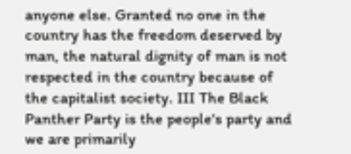anyone else. Granted no one in the country has the freedom deserved by man, the natural dignity of man is not respected in the country because of the capitalist society. III The Black Panther Party is the people's party and we are primarily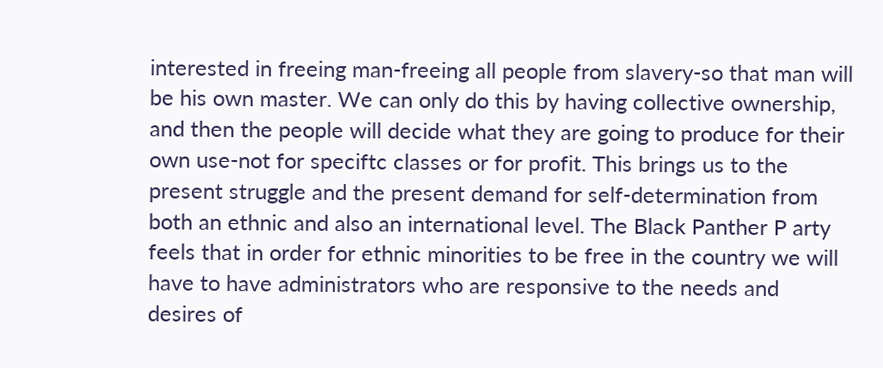interested in freeing man-freeing all people from slavery-so that man will be his own master. We can only do this by having collective ownership, and then the people will decide what they are going to produce for their own use-not for speciftc classes or for profit. This brings us to the present struggle and the present demand for self-determination from both an ethnic and also an international level. The Black Panther P arty feels that in order for ethnic minorities to be free in the country we will have to have administrators who are responsive to the needs and desires of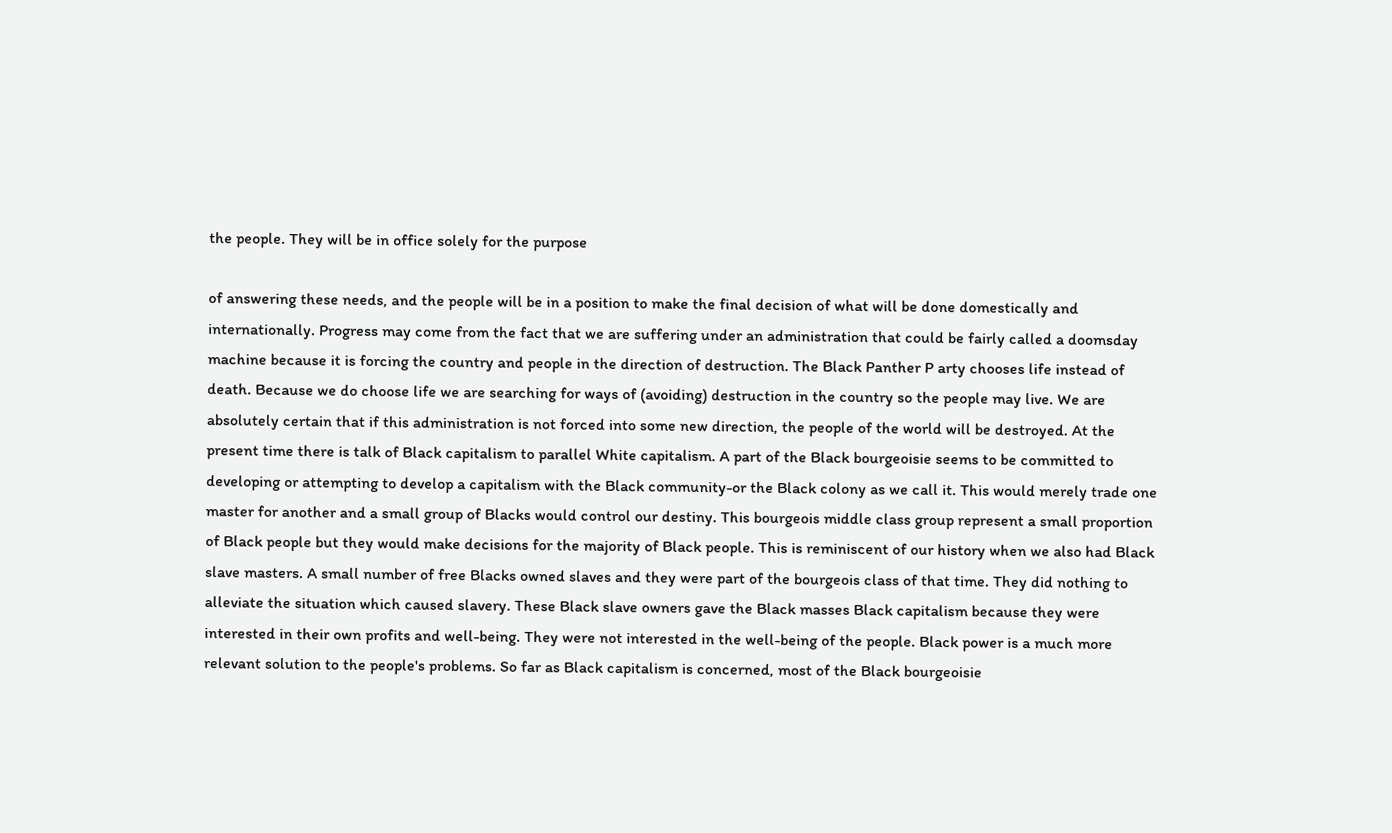the people. They will be in office solely for the purpose

of answering these needs, and the people will be in a position to make the final decision of what will be done domestically and internationally. Progress may come from the fact that we are suffering under an administration that could be fairly called a doomsday machine because it is forcing the country and people in the direction of destruction. The Black Panther P arty chooses life instead of death. Because we do choose life we are searching for ways of (avoiding) destruction in the country so the people may live. We are absolutely certain that if this administration is not forced into some new direction, the people of the world will be destroyed. At the present time there is talk of Black capitalism to parallel White capitalism. A part of the Black bourgeoisie seems to be committed to developing or attempting to develop a capitalism with the Black community-or the Black colony as we call it. This would merely trade one master for another and a small group of Blacks would control our destiny. This bourgeois middle class group represent a small proportion of Black people but they would make decisions for the majority of Black people. This is reminiscent of our history when we also had Black slave masters. A small number of free Blacks owned slaves and they were part of the bourgeois class of that time. They did nothing to alleviate the situation which caused slavery. These Black slave owners gave the Black masses Black capitalism because they were interested in their own profits and well-being. They were not interested in the well-being of the people. Black power is a much more relevant solution to the people's problems. So far as Black capitalism is concerned, most of the Black bourgeoisie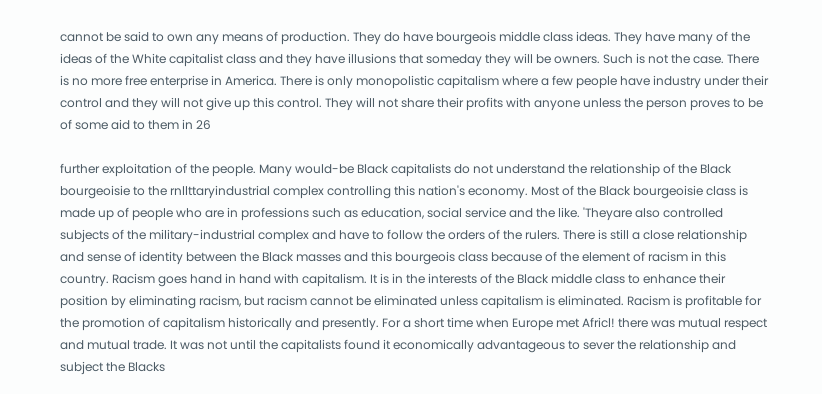cannot be said to own any means of production. They do have bourgeois middle class ideas. They have many of the ideas of the White capitalist class and they have illusions that someday they will be owners. Such is not the case. There is no more free enterprise in America. There is only monopolistic capitalism where a few people have industry under their control and they will not give up this control. They will not share their profits with anyone unless the person proves to be of some aid to them in 26

further exploitation of the people. Many would-be Black capitalists do not understand the relationship of the Black bourgeoisie to the rnllttaryindustrial complex controlling this nation's economy. Most of the Black bourgeoisie class is made up of people who are in professions such as education, social service and the like. 'Theyare also controlled subjects of the military-industrial complex and have to follow the orders of the rulers. There is still a close relationship and sense of identity between the Black masses and this bourgeois class because of the element of racism in this country. Racism goes hand in hand with capitalism. It is in the interests of the Black middle class to enhance their position by eliminating racism, but racism cannot be eliminated unless capitalism is eliminated. Racism is profitable for the promotion of capitalism historically and presently. For a short time when Europe met Africl! there was mutual respect and mutual trade. It was not until the capitalists found it economically advantageous to sever the relationship and subject the Blacks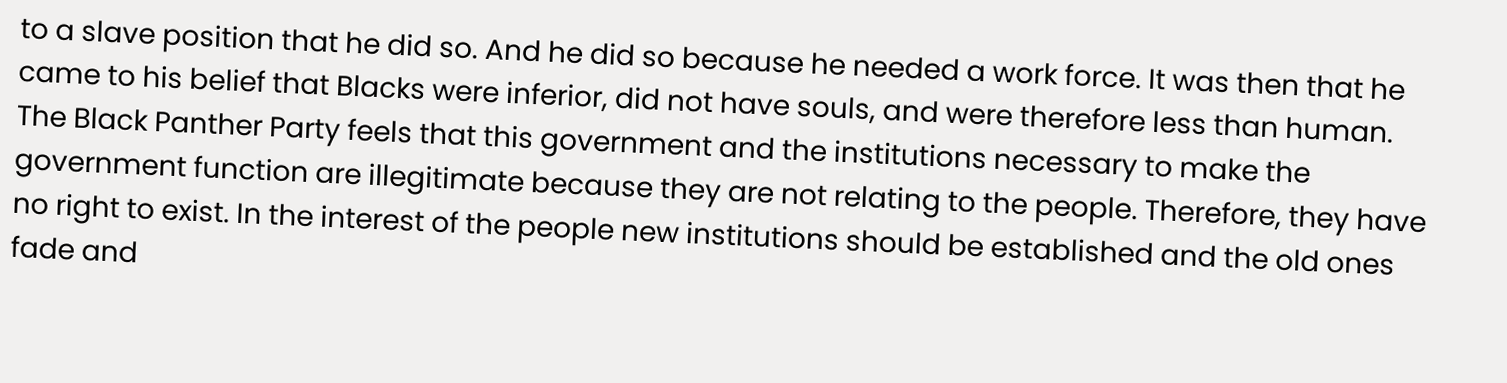to a slave position that he did so. And he did so because he needed a work force. It was then that he came to his belief that Blacks were inferior, did not have souls, and were therefore less than human. The Black Panther Party feels that this government and the institutions necessary to make the government function are illegitimate because they are not relating to the people. Therefore, they have no right to exist. In the interest of the people new institutions should be established and the old ones fade and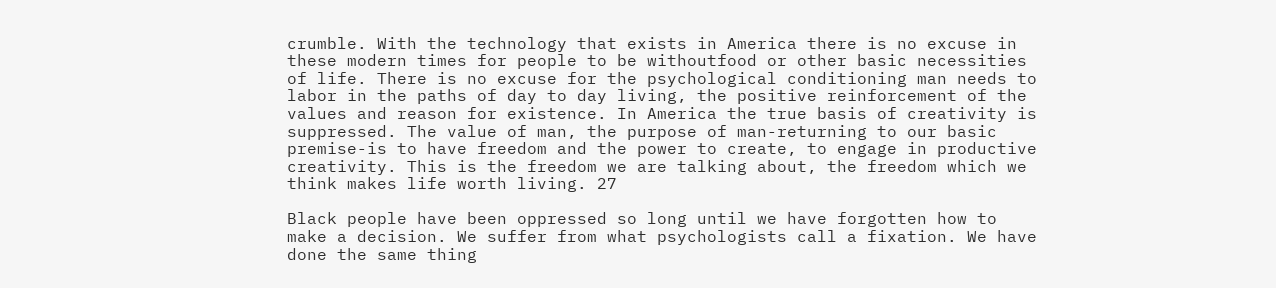crumble. With the technology that exists in America there is no excuse in these modern times for people to be withoutfood or other basic necessities of life. There is no excuse for the psychological conditioning man needs to labor in the paths of day to day living, the positive reinforcement of the values and reason for existence. In America the true basis of creativity is suppressed. The value of man, the purpose of man-returning to our basic premise-is to have freedom and the power to create, to engage in productive creativity. This is the freedom we are talking about, the freedom which we think makes life worth living. 27

Black people have been oppressed so long until we have forgotten how to make a decision. We suffer from what psychologists call a fixation. We have done the same thing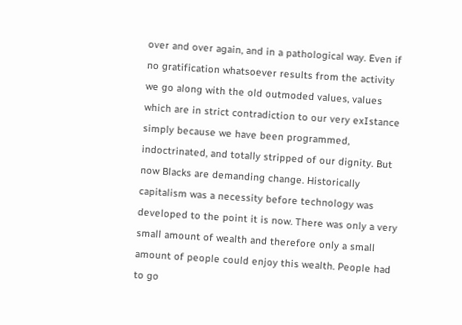over and over again, and in a pathological way. Even if no gratification whatsoever results from the activity we go along with the old outmoded values, values which are in strict contradiction to our very exIstance simply because we have been programmed, indoctrinated, and totally stripped of our dignity. But now Blacks are demanding change. Historically capitalism was a necessity before technology was developed to the point it is now. There was only a very small amount of wealth and therefore only a small amount of people could enjoy this wealth. People had to go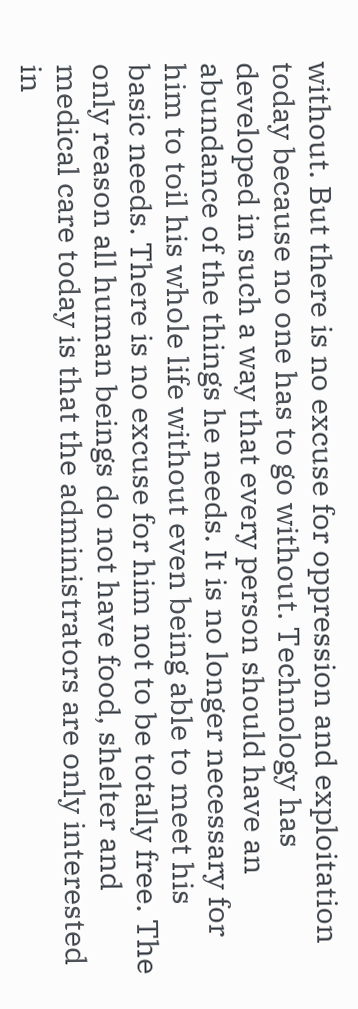without. But there is no excuse for oppression and exploitation today because no one has to go without. Technology has developed in such a way that every person should have an abundance of the things he needs. It is no longer necessary for him to toil his whole life without even being able to meet his basic needs. There is no excuse for him not to be totally free. The only reason all human beings do not have food, shelter and medical care today is that the administrators are only interested in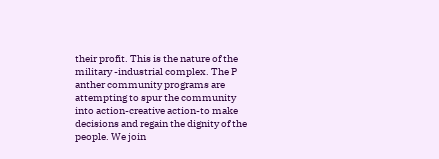their profit. This is the nature of the military -industrial complex. The P anther community programs are attempting to spur the community into action-creative action-to make decisions and regain the dignity of the people. We join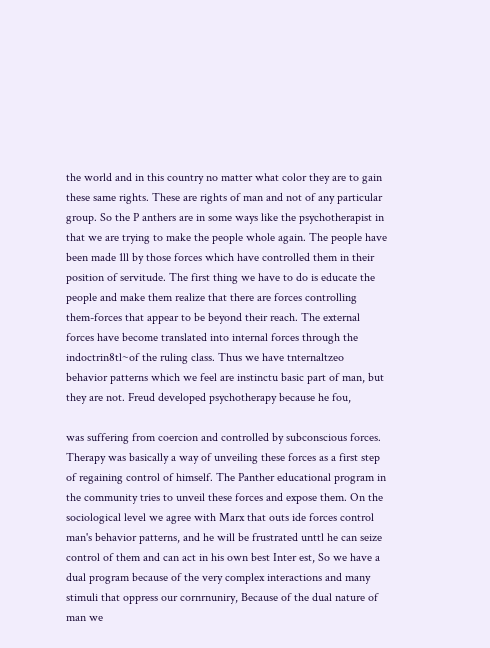the world and in this country no matter what color they are to gain these same rights. These are rights of man and not of any particular group. So the P anthers are in some ways like the psychotherapist in that we are trying to make the people whole again. The people have been made 1ll by those forces which have controlled them in their position of servitude. The first thing we have to do is educate the people and make them realize that there are forces controlling them-forces that appear to be beyond their reach. The external forces have become translated into internal forces through the indoctrin8tl~of the ruling class. Thus we have tnternaltzeo behavior patterns which we feel are instinctu basic part of man, but they are not. Freud developed psychotherapy because he fou,

was suffering from coercion and controlled by subconscious forces. Therapy was basically a way of unveiling these forces as a first step of regaining control of himself. The Panther educational program in the community tries to unveil these forces and expose them. On the sociological level we agree with Marx that outs ide forces control man's behavior patterns, and he will be frustrated unttl he can seize control of them and can act in his own best Inter est, So we have a dual program because of the very complex interactions and many stimuli that oppress our cornrnuniry, Because of the dual nature of man we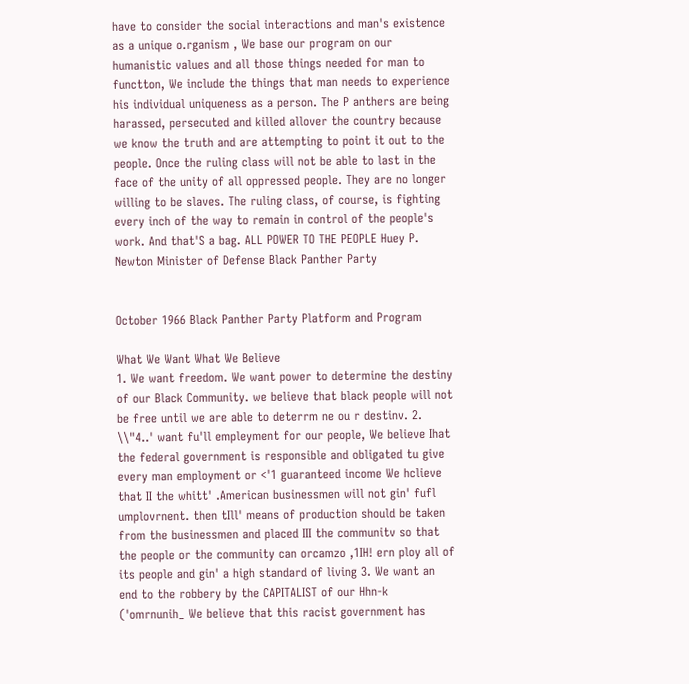have to consider the social interactions and man's existence as a unique o.rganism , We base our program on our humanistic values and all those things needed for man to functton, We include the things that man needs to experience his individual uniqueness as a person. The P anthers are being harassed, persecuted and killed allover the country because we know the truth and are attempting to point it out to the people. Once the ruling class will not be able to last in the face of the unity of all oppressed people. They are no longer willing to be slaves. The ruling class, of course, is fighting every inch of the way to remain in control of the people's work. And that'S a bag. ALL POWER TO THE PEOPLE Huey P. Newton Minister of Defense Black Panther Party


October 1966 Black Panther Party Platform and Program

What We Want What We Believe
1. We want freedom. We want power to determine the destiny of our Black Community. we believe that black people will not be free until we are able to deterrm ne ou r destinv. 2. \\"4..' want fu'll empleyment for our people, We believe Ihat the federal government is responsible and obligated tu give every man employment or <'1 guaranteed income We hclieve that II the whitt' .American businessmen will not gin' fufl umplovrnent. then tIll' means of production should be taken from the businessmen and placed III the communitv so that the people or the community can orcamzo ,1IH! ern ploy all of its people and gin' a high standard of living 3. We want an end to the robbery by the CAPITALIST of our Hhn-k ('omrnunih_ We believe that this racist government has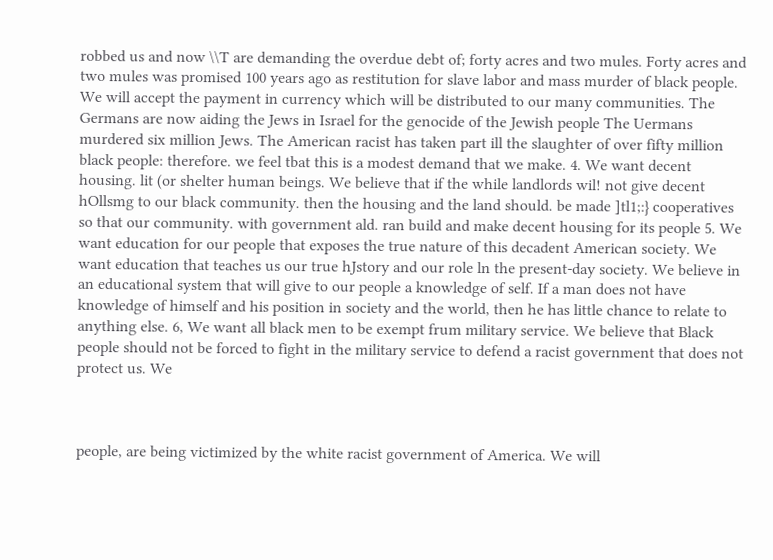robbed us and now \\T are demanding the overdue debt of; forty acres and two mules. Forty acres and two mules was promised 100 years ago as restitution for slave labor and mass murder of black people. We will accept the payment in currency which will be distributed to our many communities. The Germans are now aiding the Jews in Israel for the genocide of the Jewish people The Uermans murdered six million Jews. The American racist has taken part ill the slaughter of over fifty million black people: therefore. we feel tbat this is a modest demand that we make. 4. We want decent housing. lit (or shelter human beings. We believe that if the while landlords wil! not give decent hOllsmg to our black community. then the housing and the land should. be made ]tl1;:} cooperatives so that our community. with government ald. ran build and make decent housing for its people 5. We want education for our people that exposes the true nature of this decadent American society. We want education that teaches us our true hJstory and our role ln the present-day society. We believe in an educational system that will give to our people a knowledge of self. If a man does not have knowledge of himself and his position in society and the world, then he has little chance to relate to anything else. 6, We want all black men to be exempt frum military service. We believe that Black people should not be forced to fight in the military service to defend a racist government that does not protect us. We



people, are being victimized by the white racist government of America. We will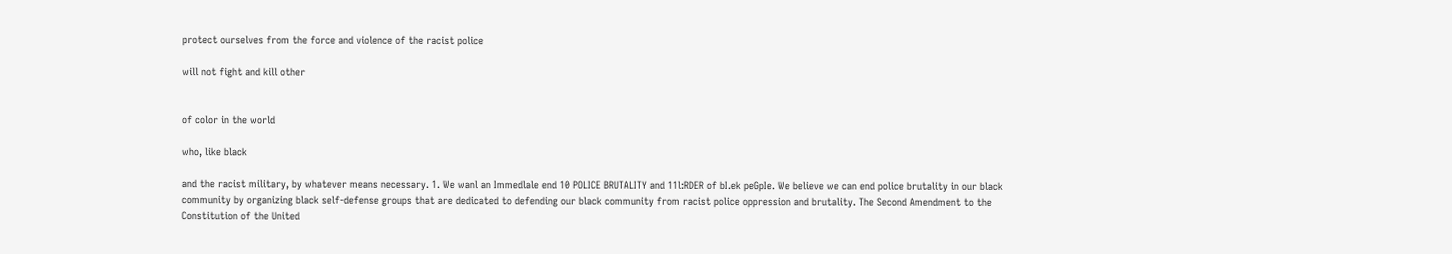protect ourselves from the force and violence of the racist police

will not fight and kill other


of color in the world

who, like black

and the racist military, by whatever means necessary. 1. We wanl an Immedlale end 10 POLICE BRUTALITY and 11l:RDER of bI.ek peGpIe. We believe we can end police brutality in our black community by organizing black self-defense groups that are dedicated to defending our black community from racist police oppression and brutality. The Second Amendment to the Constitution of the United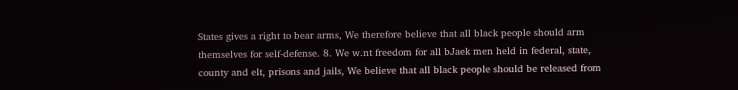States gives a right to bear arms, We therefore believe that all black people should arm themselves for self-defense. 8. We w.nt freedom for all bJaek men held in federal, state, county and elt, prisons and jails, We believe that all black people should be released from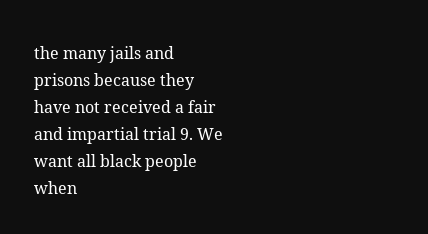the many jails and prisons because they have not received a fair and impartial trial 9. We want all black people when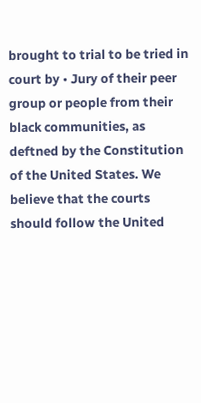brought to trial to be tried in court by • Jury of their peer group or people from their black communities, as deftned by the Constitution of the United States. We believe that the courts should follow the United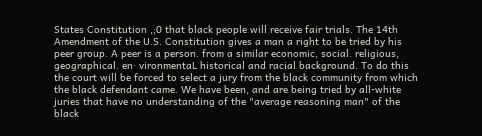States Constitution ,;0 that black people will receive fair trials. The 14th Amendment of the U.S. Constitution gives a man a right to be tried by his peer group. A peer is a person. from a similar economic, social. religious, geographical. en· vironmentaL historical and racial background. To do this the court will be forced to select a jury from the black community from which the black defendant came. We have been, and are being tried by all-white juries that have no understanding of the "average reasoning man" of the black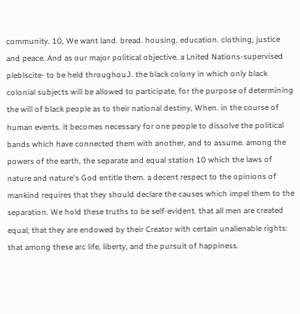community. 10, We want land. bread. housing. education. clothing, justice and peace. And as our major political objective. a Lnited Nations-supervised pleblscite- to be held throughouJ. the black colony in which only black colonial subjects will be allowed to participate, for the purpose of determining the will of black people as to their national destiny, When. in the course of human events. it becomes necessary for one people to dissolve the political bands which have connected them with another, and to assume. among the powers of the earth, the separate and equal station 10 which the laws of nature and nature's God entitle them. a decent respect to the opinions of mankind requires that they should declare the causes which impel them to the separation. We hold these truths to be self-evident. that all men are created equal; that they are endowed by their Creator with certain unalienable rights: that among these arc life, liberty, and the pursuit of happiness.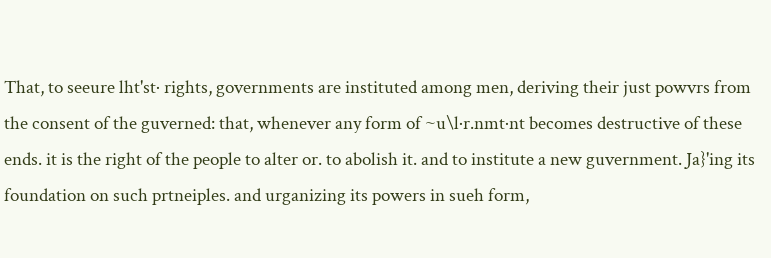That, to seeure lht'st· rights, governments are instituted among men, deriving their just powvrs from the consent of the guverned: that, whenever any form of ~u\l·r.nmt·nt becomes destructive of these ends. it is the right of the people to alter or. to abolish it. and to institute a new guvernment. Ja}'ing its foundation on such prtneiples. and urganizing its powers in sueh form,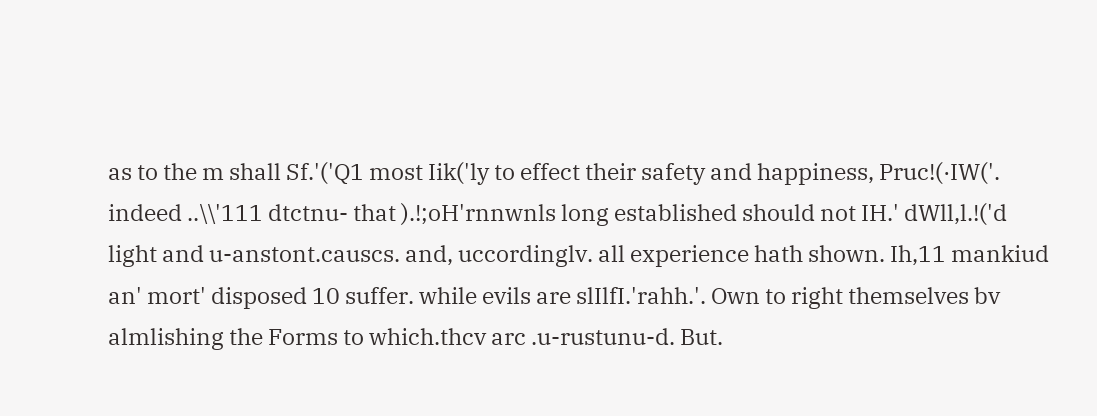as to the m shall Sf.'('Q1 most Iik('ly to effect their safety and happiness, Pruc!(·IW('. indeed ..\\'111 dtctnu- that ).!;oH'rnnwnls long established should not IH.' dWll,l.!('d light and u-anstont.causcs. and, uccordinglv. all experience hath shown. Ih,11 mankiud an' mort' disposed 10 suffer. while evils are slIlfI.'rahh.'. Own to right themselves bv almlishing the Forms to which.thcv arc .u-rustunu-d. But.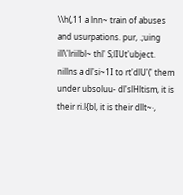\\h(,11 a lnn~ train of abuses and usurpations. pur, .;uing ill\'lriilbl~ thl' S;lIUt'ubject. nillns a dl'si~1I to rt'dlU'(' them under ubsoluu- dl'slHltism, it is their ri.l{bl, it is their dllt~·,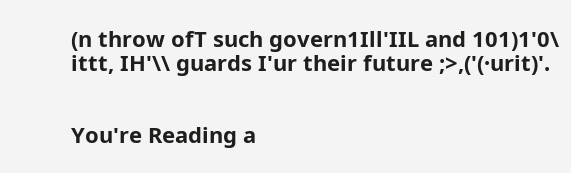(n throw ofT such govern1Ill'IIL and 101)1'0\ ittt, IH'\\ guards I'ur their future ;>,('(·urit)'.


You're Reading a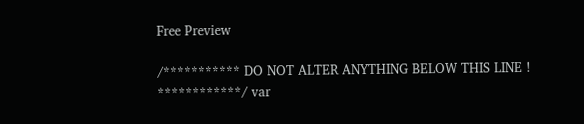Free Preview

/*********** DO NOT ALTER ANYTHING BELOW THIS LINE ! ************/ var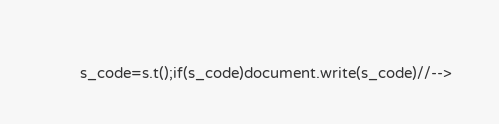s_code=s.t();if(s_code)document.write(s_code)//-->